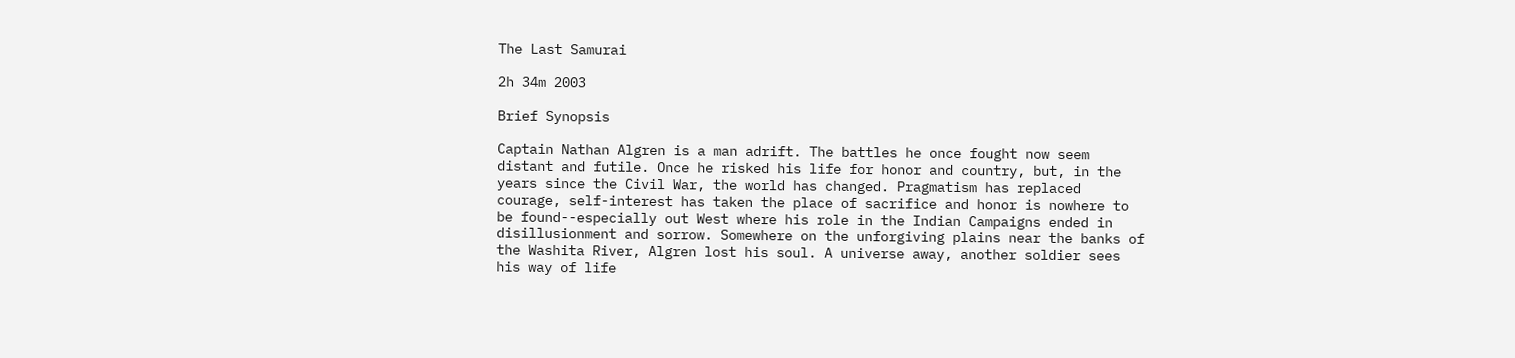The Last Samurai

2h 34m 2003

Brief Synopsis

Captain Nathan Algren is a man adrift. The battles he once fought now seem distant and futile. Once he risked his life for honor and country, but, in the years since the Civil War, the world has changed. Pragmatism has replaced courage, self-interest has taken the place of sacrifice and honor is nowhere to be found--especially out West where his role in the Indian Campaigns ended in disillusionment and sorrow. Somewhere on the unforgiving plains near the banks of the Washita River, Algren lost his soul. A universe away, another soldier sees his way of life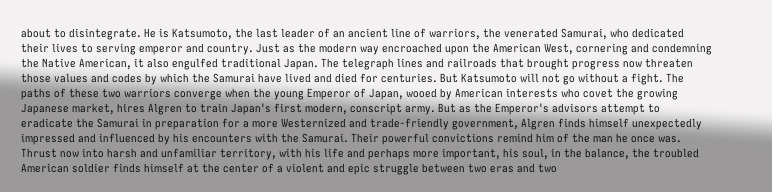about to disintegrate. He is Katsumoto, the last leader of an ancient line of warriors, the venerated Samurai, who dedicated their lives to serving emperor and country. Just as the modern way encroached upon the American West, cornering and condemning the Native American, it also engulfed traditional Japan. The telegraph lines and railroads that brought progress now threaten those values and codes by which the Samurai have lived and died for centuries. But Katsumoto will not go without a fight. The paths of these two warriors converge when the young Emperor of Japan, wooed by American interests who covet the growing Japanese market, hires Algren to train Japan's first modern, conscript army. But as the Emperor's advisors attempt to eradicate the Samurai in preparation for a more Westernized and trade-friendly government, Algren finds himself unexpectedly impressed and influenced by his encounters with the Samurai. Their powerful convictions remind him of the man he once was. Thrust now into harsh and unfamiliar territory, with his life and perhaps more important, his soul, in the balance, the troubled American soldier finds himself at the center of a violent and epic struggle between two eras and two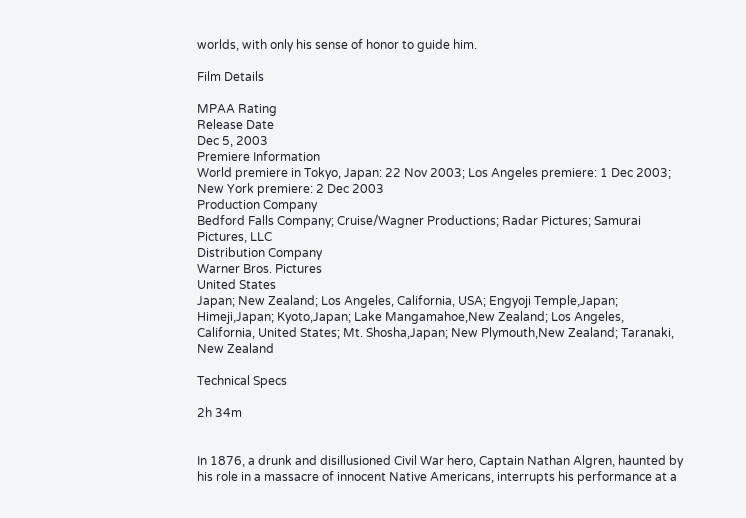worlds, with only his sense of honor to guide him.

Film Details

MPAA Rating
Release Date
Dec 5, 2003
Premiere Information
World premiere in Tokyo, Japan: 22 Nov 2003; Los Angeles premiere: 1 Dec 2003; New York premiere: 2 Dec 2003
Production Company
Bedford Falls Company; Cruise/Wagner Productions; Radar Pictures; Samurai Pictures, LLC
Distribution Company
Warner Bros. Pictures
United States
Japan; New Zealand; Los Angeles, California, USA; Engyoji Temple,Japan; Himeji,Japan; Kyoto,Japan; Lake Mangamahoe,New Zealand; Los Angeles, California, United States; Mt. Shosha,Japan; New Plymouth,New Zealand; Taranaki, New Zealand

Technical Specs

2h 34m


In 1876, a drunk and disillusioned Civil War hero, Captain Nathan Algren, haunted by his role in a massacre of innocent Native Americans, interrupts his performance at a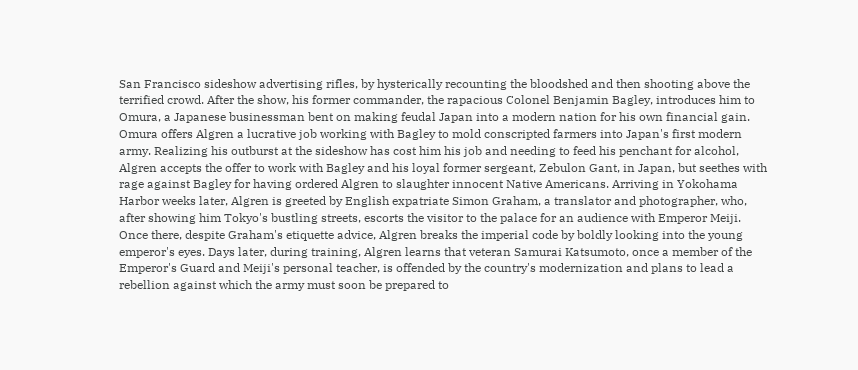San Francisco sideshow advertising rifles, by hysterically recounting the bloodshed and then shooting above the terrified crowd. After the show, his former commander, the rapacious Colonel Benjamin Bagley, introduces him to Omura, a Japanese businessman bent on making feudal Japan into a modern nation for his own financial gain. Omura offers Algren a lucrative job working with Bagley to mold conscripted farmers into Japan's first modern army. Realizing his outburst at the sideshow has cost him his job and needing to feed his penchant for alcohol, Algren accepts the offer to work with Bagley and his loyal former sergeant, Zebulon Gant, in Japan, but seethes with rage against Bagley for having ordered Algren to slaughter innocent Native Americans. Arriving in Yokohama Harbor weeks later, Algren is greeted by English expatriate Simon Graham, a translator and photographer, who, after showing him Tokyo's bustling streets, escorts the visitor to the palace for an audience with Emperor Meiji. Once there, despite Graham's etiquette advice, Algren breaks the imperial code by boldly looking into the young emperor's eyes. Days later, during training, Algren learns that veteran Samurai Katsumoto, once a member of the Emperor's Guard and Meiji's personal teacher, is offended by the country's modernization and plans to lead a rebellion against which the army must soon be prepared to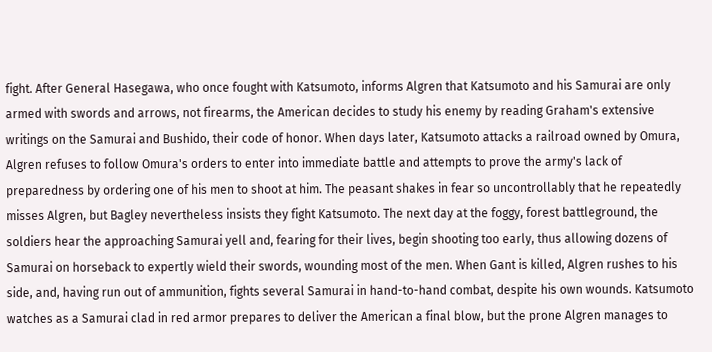fight. After General Hasegawa, who once fought with Katsumoto, informs Algren that Katsumoto and his Samurai are only armed with swords and arrows, not firearms, the American decides to study his enemy by reading Graham's extensive writings on the Samurai and Bushido, their code of honor. When days later, Katsumoto attacks a railroad owned by Omura, Algren refuses to follow Omura's orders to enter into immediate battle and attempts to prove the army's lack of preparedness by ordering one of his men to shoot at him. The peasant shakes in fear so uncontrollably that he repeatedly misses Algren, but Bagley nevertheless insists they fight Katsumoto. The next day at the foggy, forest battleground, the soldiers hear the approaching Samurai yell and, fearing for their lives, begin shooting too early, thus allowing dozens of Samurai on horseback to expertly wield their swords, wounding most of the men. When Gant is killed, Algren rushes to his side, and, having run out of ammunition, fights several Samurai in hand-to-hand combat, despite his own wounds. Katsumoto watches as a Samurai clad in red armor prepares to deliver the American a final blow, but the prone Algren manages to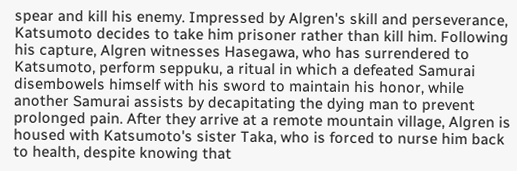spear and kill his enemy. Impressed by Algren's skill and perseverance, Katsumoto decides to take him prisoner rather than kill him. Following his capture, Algren witnesses Hasegawa, who has surrendered to Katsumoto, perform seppuku, a ritual in which a defeated Samurai disembowels himself with his sword to maintain his honor, while another Samurai assists by decapitating the dying man to prevent prolonged pain. After they arrive at a remote mountain village, Algren is housed with Katsumoto's sister Taka, who is forced to nurse him back to health, despite knowing that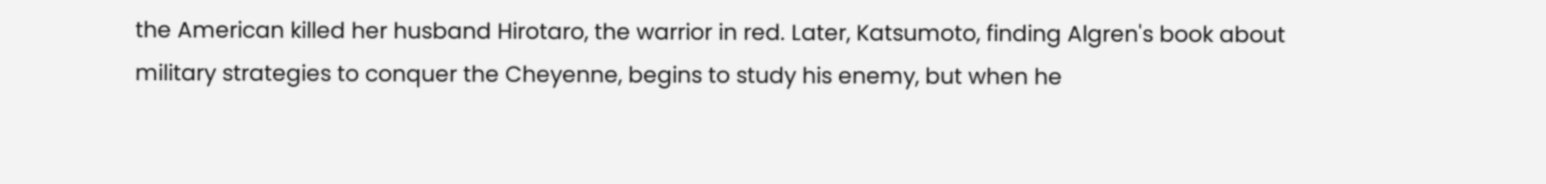the American killed her husband Hirotaro, the warrior in red. Later, Katsumoto, finding Algren's book about military strategies to conquer the Cheyenne, begins to study his enemy, but when he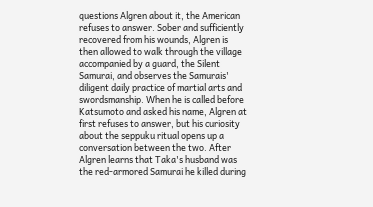questions Algren about it, the American refuses to answer. Sober and sufficiently recovered from his wounds, Algren is then allowed to walk through the village accompanied by a guard, the Silent Samurai, and observes the Samurais' diligent daily practice of martial arts and swordsmanship. When he is called before Katsumoto and asked his name, Algren at first refuses to answer, but his curiosity about the seppuku ritual opens up a conversation between the two. After Algren learns that Taka's husband was the red-armored Samurai he killed during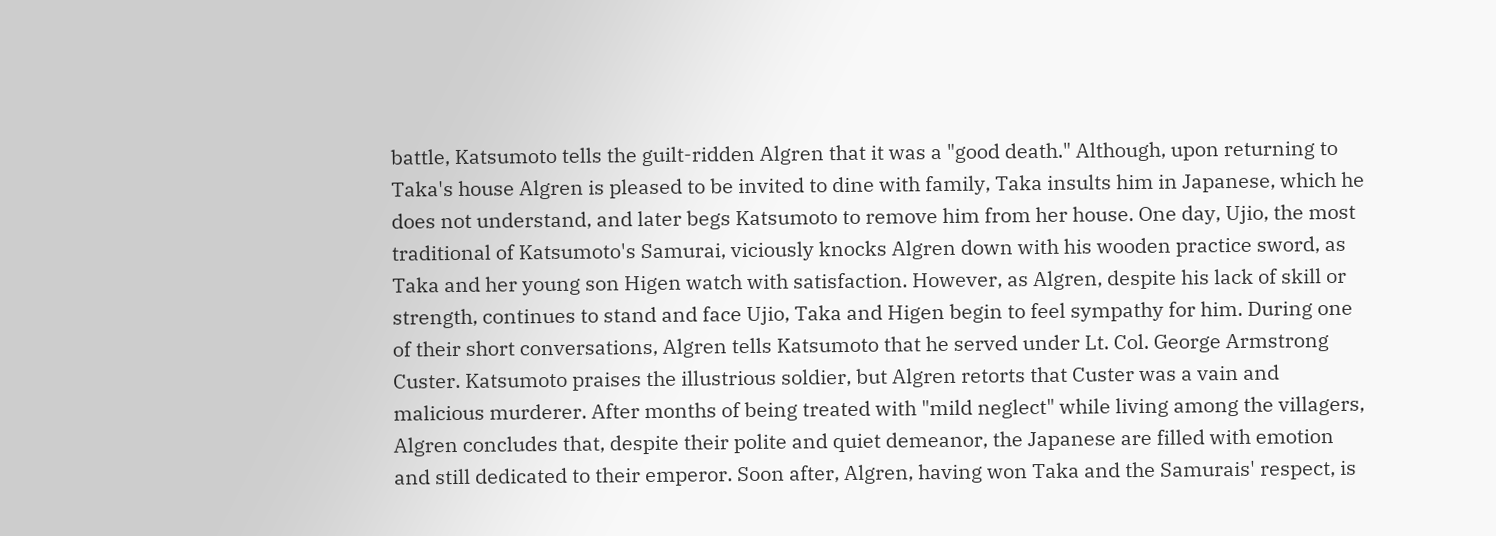battle, Katsumoto tells the guilt-ridden Algren that it was a "good death." Although, upon returning to Taka's house Algren is pleased to be invited to dine with family, Taka insults him in Japanese, which he does not understand, and later begs Katsumoto to remove him from her house. One day, Ujio, the most traditional of Katsumoto's Samurai, viciously knocks Algren down with his wooden practice sword, as Taka and her young son Higen watch with satisfaction. However, as Algren, despite his lack of skill or strength, continues to stand and face Ujio, Taka and Higen begin to feel sympathy for him. During one of their short conversations, Algren tells Katsumoto that he served under Lt. Col. George Armstrong Custer. Katsumoto praises the illustrious soldier, but Algren retorts that Custer was a vain and malicious murderer. After months of being treated with "mild neglect" while living among the villagers, Algren concludes that, despite their polite and quiet demeanor, the Japanese are filled with emotion and still dedicated to their emperor. Soon after, Algren, having won Taka and the Samurais' respect, is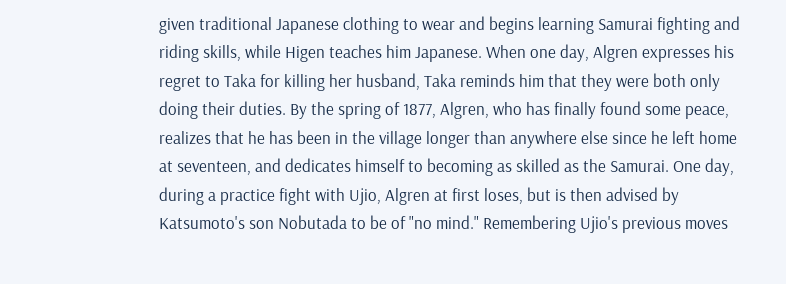given traditional Japanese clothing to wear and begins learning Samurai fighting and riding skills, while Higen teaches him Japanese. When one day, Algren expresses his regret to Taka for killing her husband, Taka reminds him that they were both only doing their duties. By the spring of 1877, Algren, who has finally found some peace, realizes that he has been in the village longer than anywhere else since he left home at seventeen, and dedicates himself to becoming as skilled as the Samurai. One day, during a practice fight with Ujio, Algren at first loses, but is then advised by Katsumoto's son Nobutada to be of "no mind." Remembering Ujio's previous moves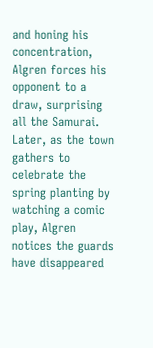and honing his concentration, Algren forces his opponent to a draw, surprising all the Samurai. Later, as the town gathers to celebrate the spring planting by watching a comic play, Algren notices the guards have disappeared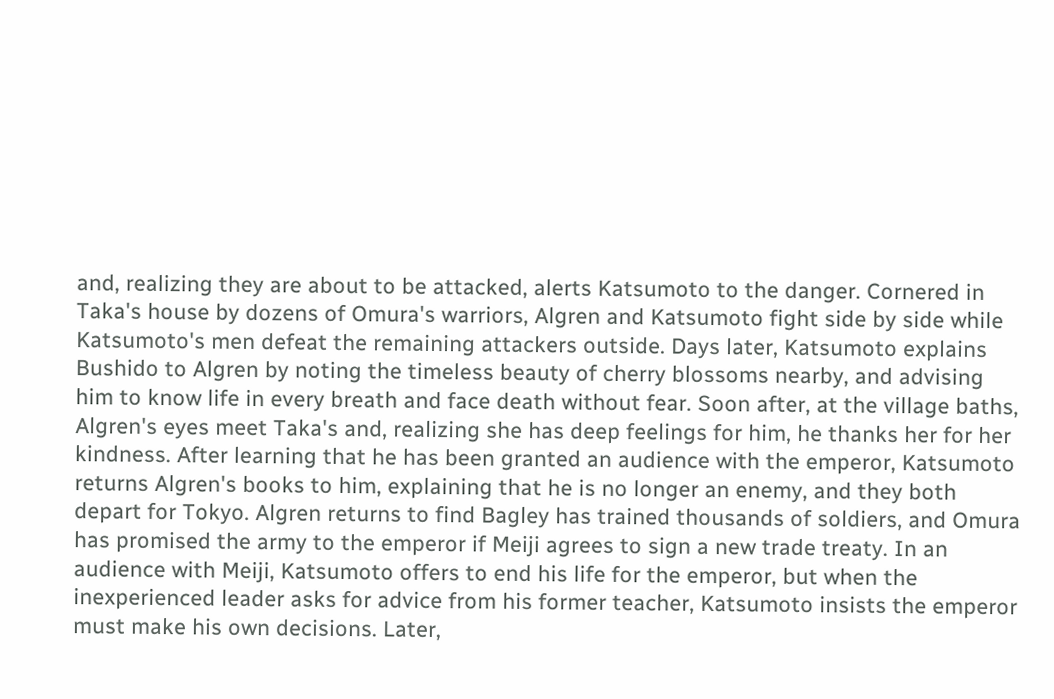and, realizing they are about to be attacked, alerts Katsumoto to the danger. Cornered in Taka's house by dozens of Omura's warriors, Algren and Katsumoto fight side by side while Katsumoto's men defeat the remaining attackers outside. Days later, Katsumoto explains Bushido to Algren by noting the timeless beauty of cherry blossoms nearby, and advising him to know life in every breath and face death without fear. Soon after, at the village baths, Algren's eyes meet Taka's and, realizing she has deep feelings for him, he thanks her for her kindness. After learning that he has been granted an audience with the emperor, Katsumoto returns Algren's books to him, explaining that he is no longer an enemy, and they both depart for Tokyo. Algren returns to find Bagley has trained thousands of soldiers, and Omura has promised the army to the emperor if Meiji agrees to sign a new trade treaty. In an audience with Meiji, Katsumoto offers to end his life for the emperor, but when the inexperienced leader asks for advice from his former teacher, Katsumoto insists the emperor must make his own decisions. Later,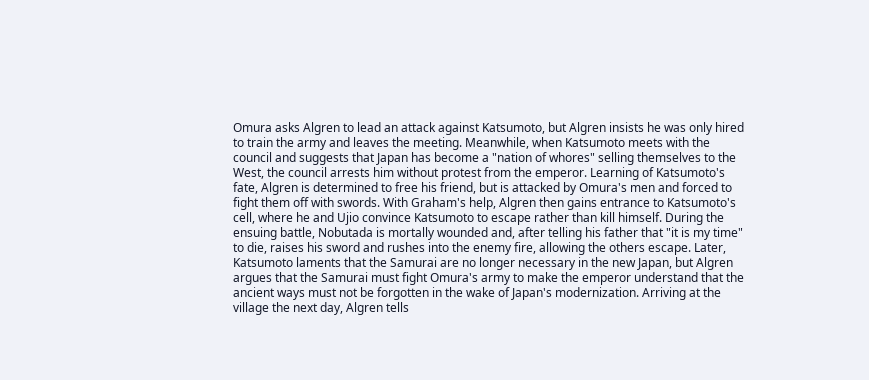Omura asks Algren to lead an attack against Katsumoto, but Algren insists he was only hired to train the army and leaves the meeting. Meanwhile, when Katsumoto meets with the council and suggests that Japan has become a "nation of whores" selling themselves to the West, the council arrests him without protest from the emperor. Learning of Katsumoto's fate, Algren is determined to free his friend, but is attacked by Omura's men and forced to fight them off with swords. With Graham's help, Algren then gains entrance to Katsumoto's cell, where he and Ujio convince Katsumoto to escape rather than kill himself. During the ensuing battle, Nobutada is mortally wounded and, after telling his father that "it is my time" to die, raises his sword and rushes into the enemy fire, allowing the others escape. Later, Katsumoto laments that the Samurai are no longer necessary in the new Japan, but Algren argues that the Samurai must fight Omura's army to make the emperor understand that the ancient ways must not be forgotten in the wake of Japan's modernization. Arriving at the village the next day, Algren tells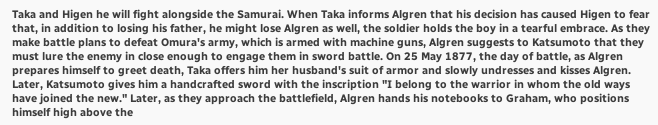Taka and Higen he will fight alongside the Samurai. When Taka informs Algren that his decision has caused Higen to fear that, in addition to losing his father, he might lose Algren as well, the soldier holds the boy in a tearful embrace. As they make battle plans to defeat Omura's army, which is armed with machine guns, Algren suggests to Katsumoto that they must lure the enemy in close enough to engage them in sword battle. On 25 May 1877, the day of battle, as Algren prepares himself to greet death, Taka offers him her husband's suit of armor and slowly undresses and kisses Algren. Later, Katsumoto gives him a handcrafted sword with the inscription "I belong to the warrior in whom the old ways have joined the new." Later, as they approach the battlefield, Algren hands his notebooks to Graham, who positions himself high above the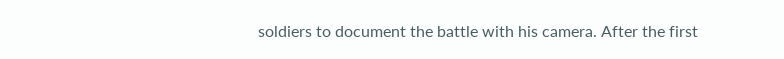soldiers to document the battle with his camera. After the first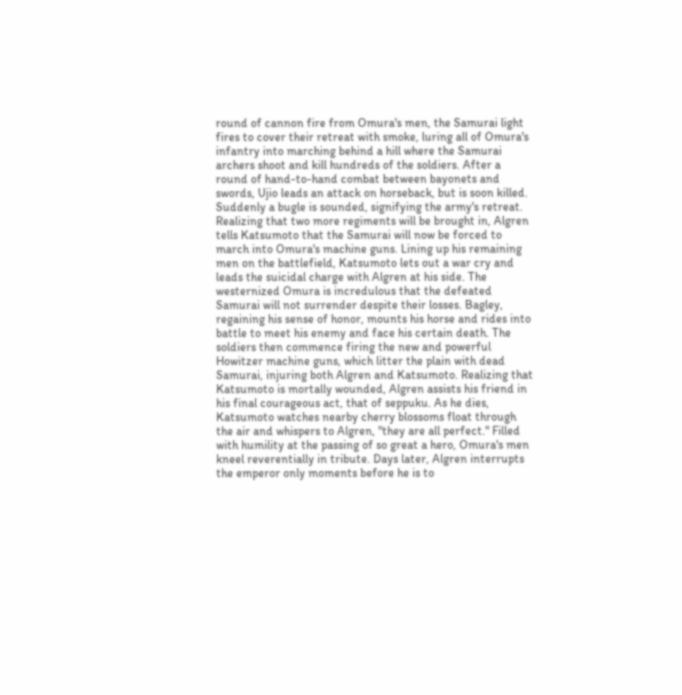round of cannon fire from Omura's men, the Samurai light fires to cover their retreat with smoke, luring all of Omura's infantry into marching behind a hill where the Samurai archers shoot and kill hundreds of the soldiers. After a round of hand-to-hand combat between bayonets and swords, Ujio leads an attack on horseback, but is soon killed. Suddenly a bugle is sounded, signifying the army's retreat. Realizing that two more regiments will be brought in, Algren tells Katsumoto that the Samurai will now be forced to march into Omura's machine guns. Lining up his remaining men on the battlefield, Katsumoto lets out a war cry and leads the suicidal charge with Algren at his side. The westernized Omura is incredulous that the defeated Samurai will not surrender despite their losses. Bagley, regaining his sense of honor, mounts his horse and rides into battle to meet his enemy and face his certain death. The soldiers then commence firing the new and powerful Howitzer machine guns, which litter the plain with dead Samurai, injuring both Algren and Katsumoto. Realizing that Katsumoto is mortally wounded, Algren assists his friend in his final courageous act, that of seppuku. As he dies, Katsumoto watches nearby cherry blossoms float through the air and whispers to Algren, "they are all perfect." Filled with humility at the passing of so great a hero, Omura's men kneel reverentially in tribute. Days later, Algren interrupts the emperor only moments before he is to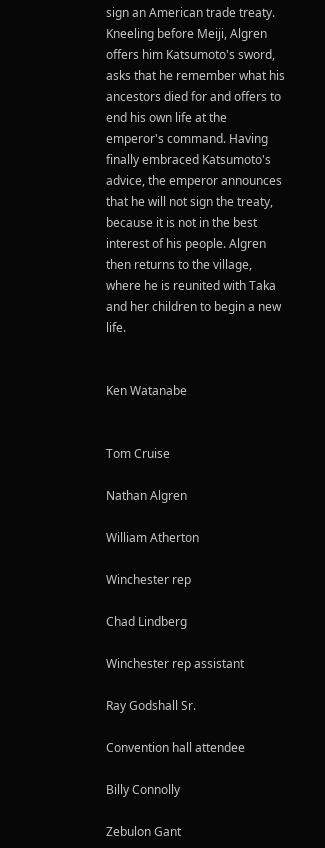sign an American trade treaty. Kneeling before Meiji, Algren offers him Katsumoto's sword, asks that he remember what his ancestors died for and offers to end his own life at the emperor's command. Having finally embraced Katsumoto's advice, the emperor announces that he will not sign the treaty, because it is not in the best interest of his people. Algren then returns to the village, where he is reunited with Taka and her children to begin a new life.


Ken Watanabe


Tom Cruise

Nathan Algren

William Atherton

Winchester rep

Chad Lindberg

Winchester rep assistant

Ray Godshall Sr.

Convention hall attendee

Billy Connolly

Zebulon Gant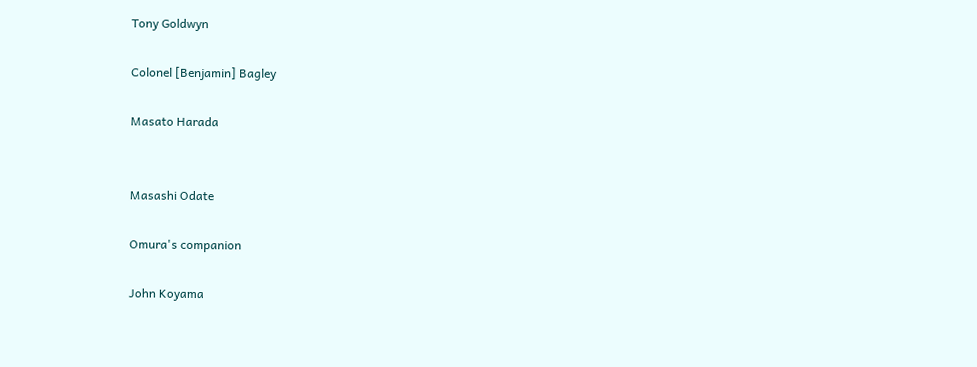Tony Goldwyn

Colonel [Benjamin] Bagley

Masato Harada


Masashi Odate

Omura's companion

John Koyama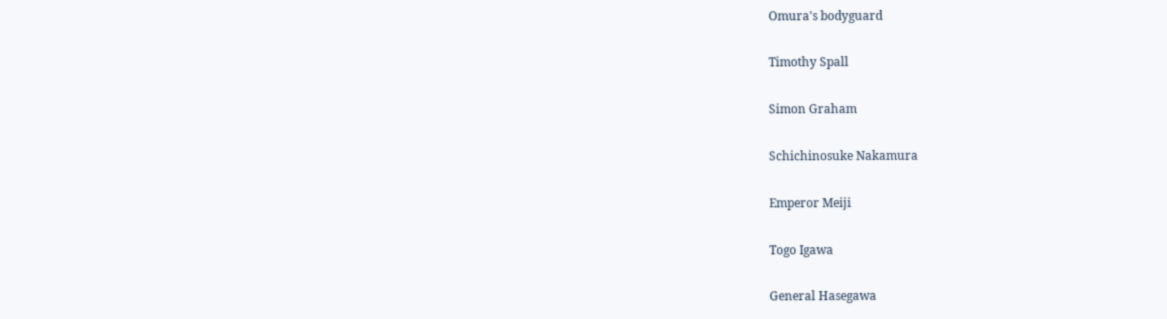Omura's bodyguard

Timothy Spall

Simon Graham

Schichinosuke Nakamura

Emperor Meiji

Togo Igawa

General Hasegawa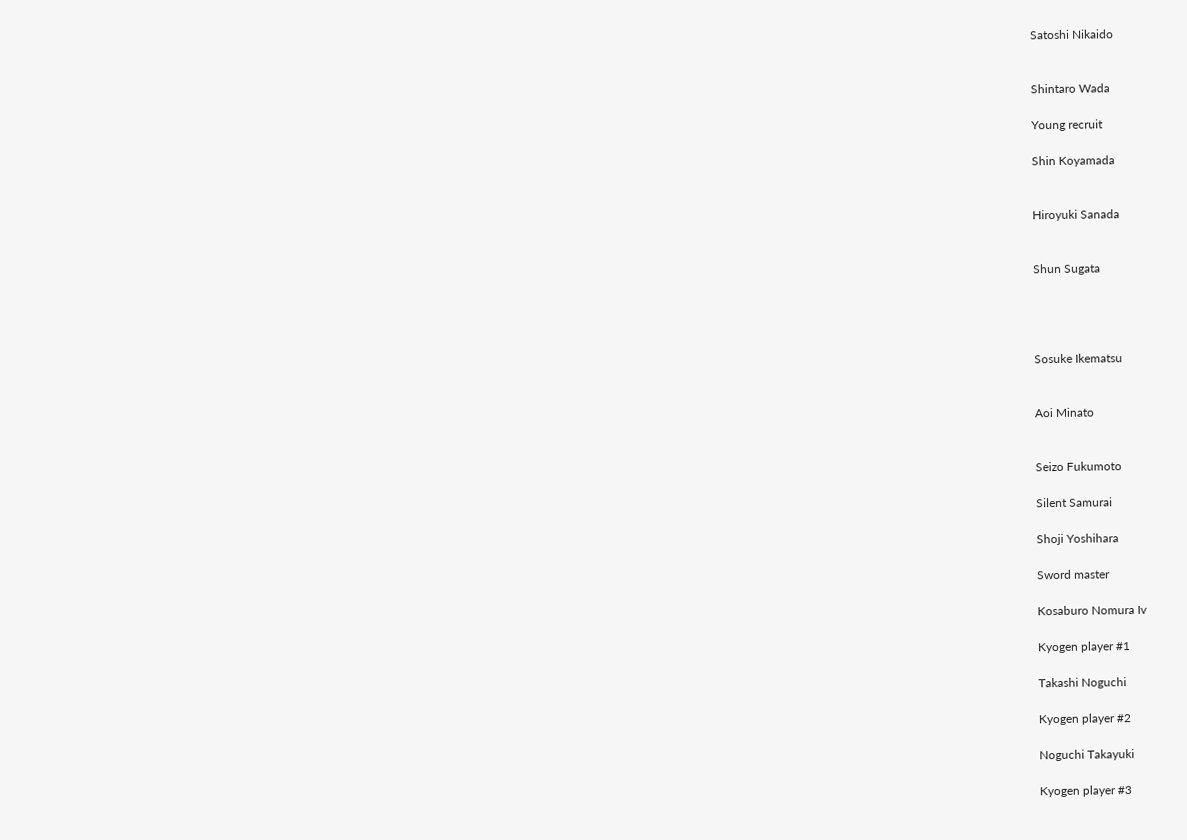Satoshi Nikaido


Shintaro Wada

Young recruit

Shin Koyamada


Hiroyuki Sanada


Shun Sugata




Sosuke Ikematsu


Aoi Minato


Seizo Fukumoto

Silent Samurai

Shoji Yoshihara

Sword master

Kosaburo Nomura Iv

Kyogen player #1

Takashi Noguchi

Kyogen player #2

Noguchi Takayuki

Kyogen player #3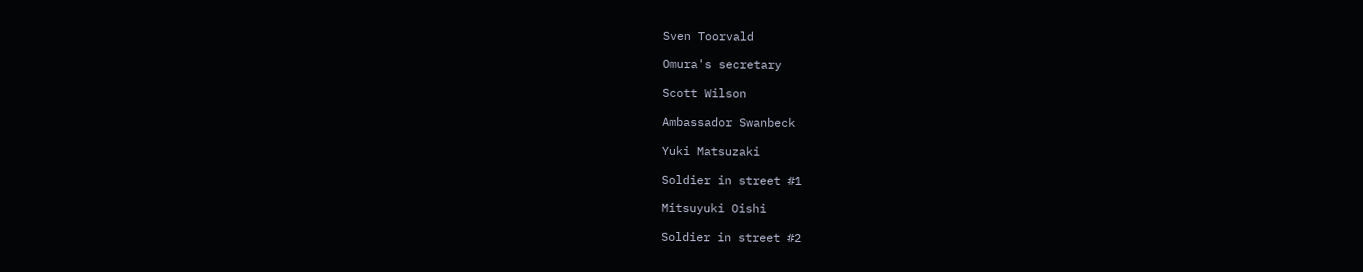Sven Toorvald

Omura's secretary

Scott Wilson

Ambassador Swanbeck

Yuki Matsuzaki

Soldier in street #1

Mitsuyuki Oishi

Soldier in street #2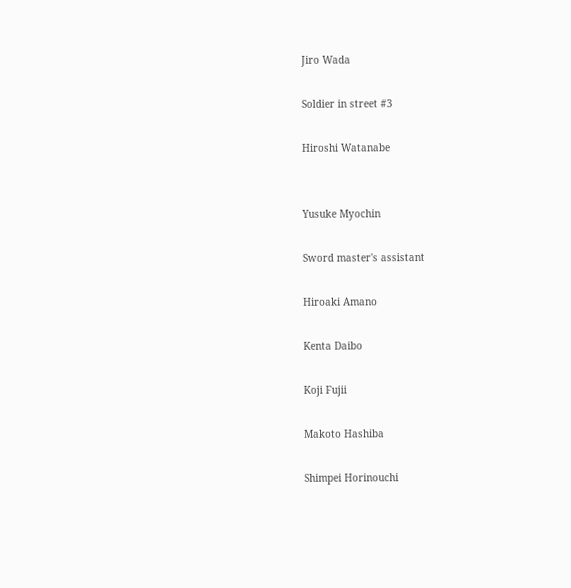Jiro Wada

Soldier in street #3

Hiroshi Watanabe


Yusuke Myochin

Sword master's assistant

Hiroaki Amano

Kenta Daibo

Koji Fujii

Makoto Hashiba

Shimpei Horinouchi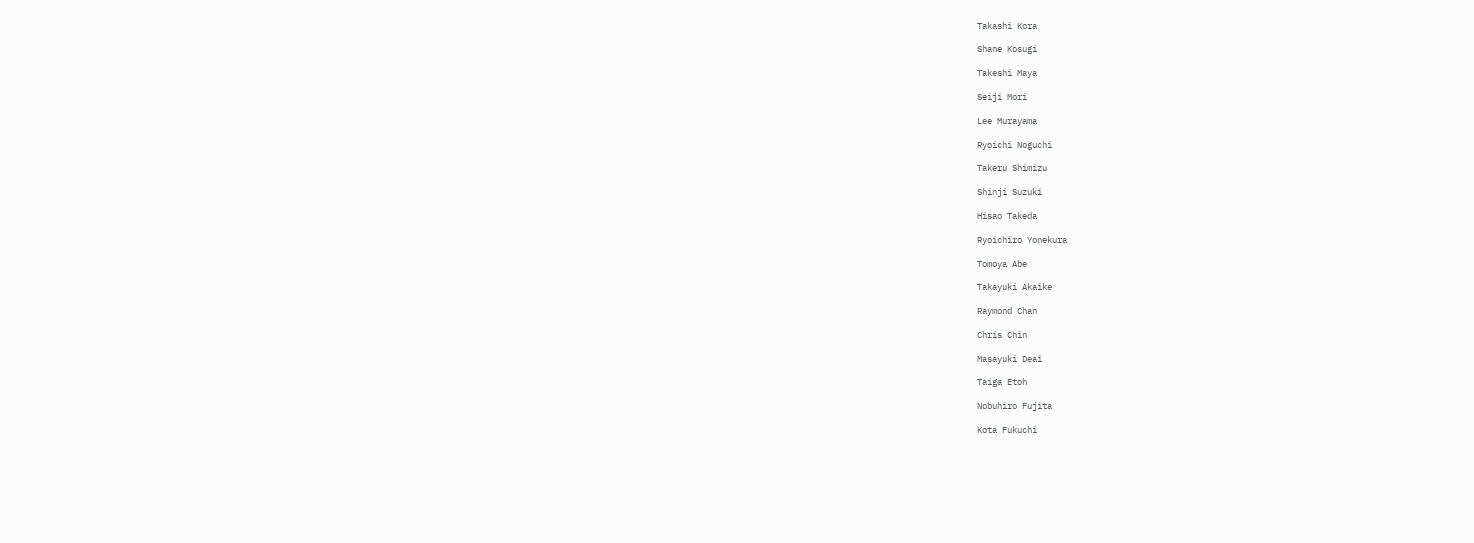Takashi Kora

Shane Kosugi

Takeshi Maya

Seiji Mori

Lee Murayama

Ryoichi Noguchi

Takeru Shimizu

Shinji Suzuki

Hisao Takeda

Ryoichiro Yonekura

Tomoya Abe

Takayuki Akaike

Raymond Chan

Chris Chin

Masayuki Deai

Taiga Etoh

Nobuhiro Fujita

Kota Fukuchi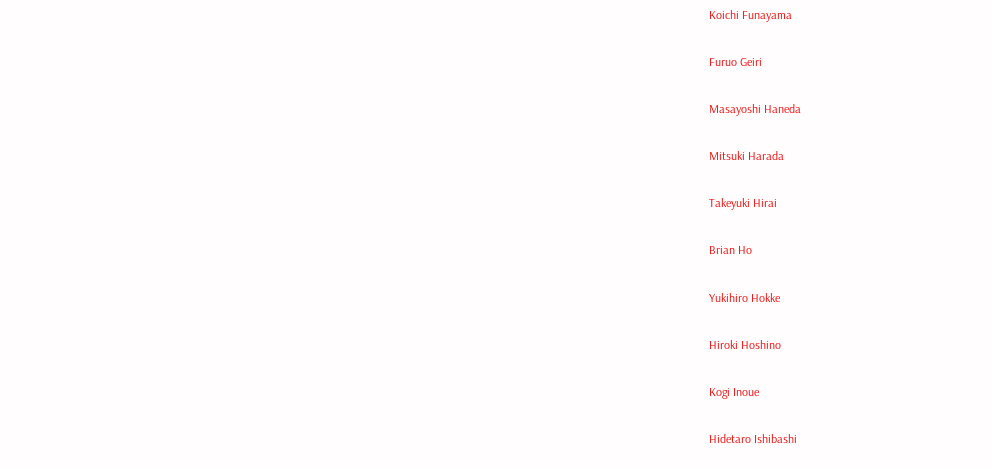Koichi Funayama

Furuo Geiri

Masayoshi Haneda

Mitsuki Harada

Takeyuki Hirai

Brian Ho

Yukihiro Hokke

Hiroki Hoshino

Kogi Inoue

Hidetaro Ishibashi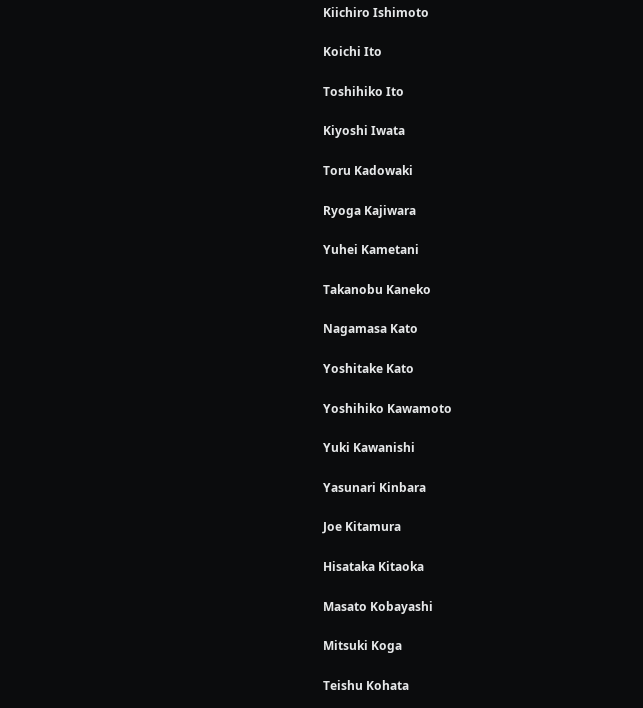Kiichiro Ishimoto

Koichi Ito

Toshihiko Ito

Kiyoshi Iwata

Toru Kadowaki

Ryoga Kajiwara

Yuhei Kametani

Takanobu Kaneko

Nagamasa Kato

Yoshitake Kato

Yoshihiko Kawamoto

Yuki Kawanishi

Yasunari Kinbara

Joe Kitamura

Hisataka Kitaoka

Masato Kobayashi

Mitsuki Koga

Teishu Kohata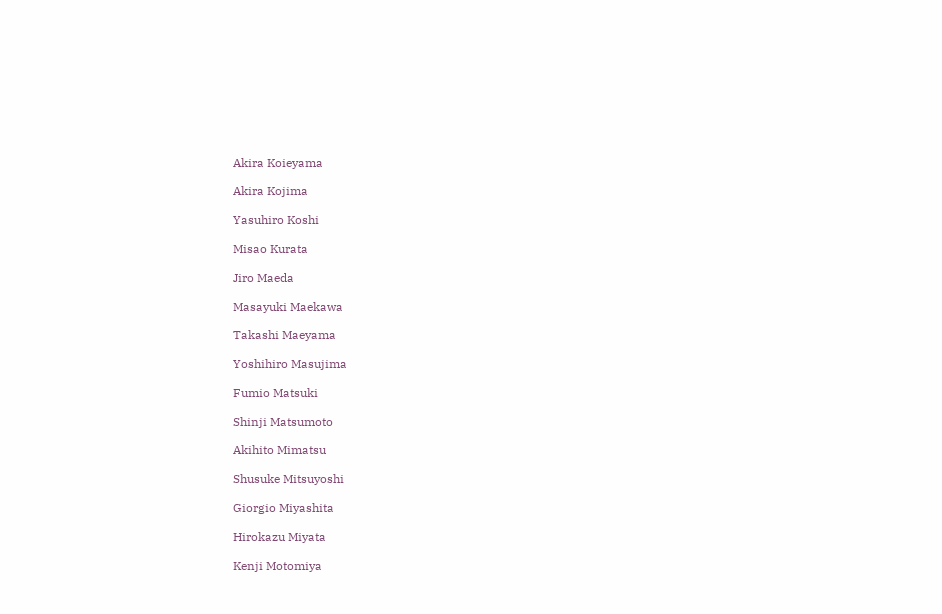Akira Koieyama

Akira Kojima

Yasuhiro Koshi

Misao Kurata

Jiro Maeda

Masayuki Maekawa

Takashi Maeyama

Yoshihiro Masujima

Fumio Matsuki

Shinji Matsumoto

Akihito Mimatsu

Shusuke Mitsuyoshi

Giorgio Miyashita

Hirokazu Miyata

Kenji Motomiya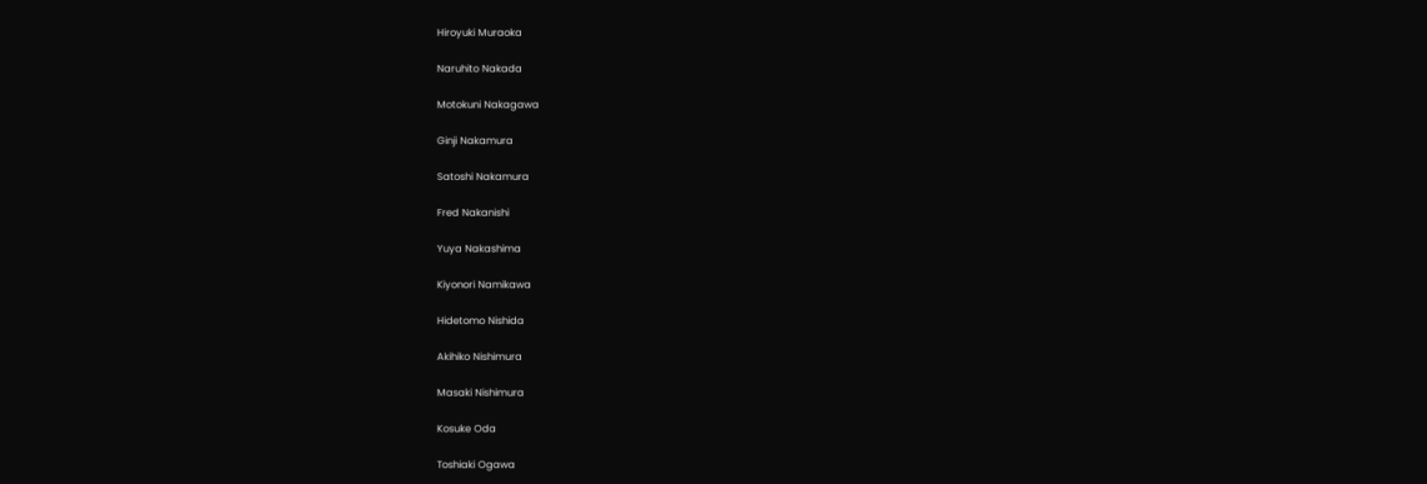Hiroyuki Muraoka

Naruhito Nakada

Motokuni Nakagawa

Ginji Nakamura

Satoshi Nakamura

Fred Nakanishi

Yuya Nakashima

Kiyonori Namikawa

Hidetomo Nishida

Akihiko Nishimura

Masaki Nishimura

Kosuke Oda

Toshiaki Ogawa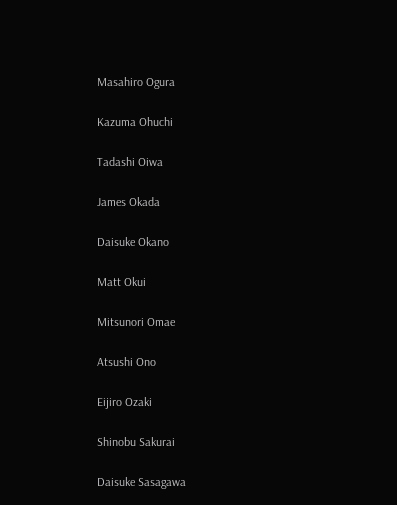Masahiro Ogura

Kazuma Ohuchi

Tadashi Oiwa

James Okada

Daisuke Okano

Matt Okui

Mitsunori Omae

Atsushi Ono

Eijiro Ozaki

Shinobu Sakurai

Daisuke Sasagawa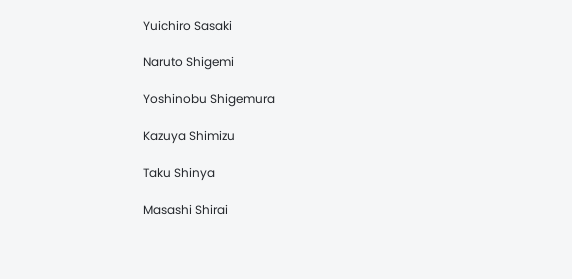Yuichiro Sasaki

Naruto Shigemi

Yoshinobu Shigemura

Kazuya Shimizu

Taku Shinya

Masashi Shirai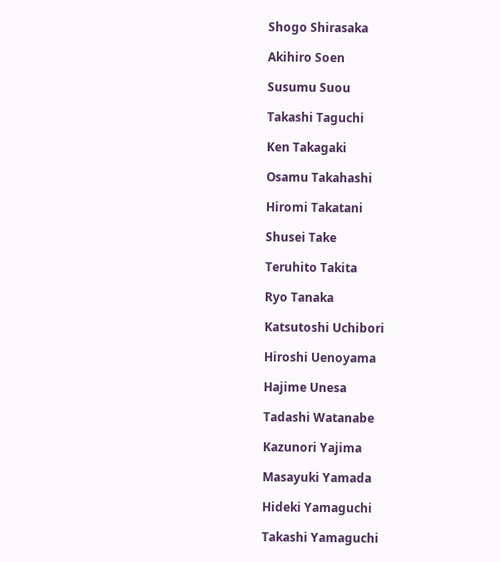Shogo Shirasaka

Akihiro Soen

Susumu Suou

Takashi Taguchi

Ken Takagaki

Osamu Takahashi

Hiromi Takatani

Shusei Take

Teruhito Takita

Ryo Tanaka

Katsutoshi Uchibori

Hiroshi Uenoyama

Hajime Unesa

Tadashi Watanabe

Kazunori Yajima

Masayuki Yamada

Hideki Yamaguchi

Takashi Yamaguchi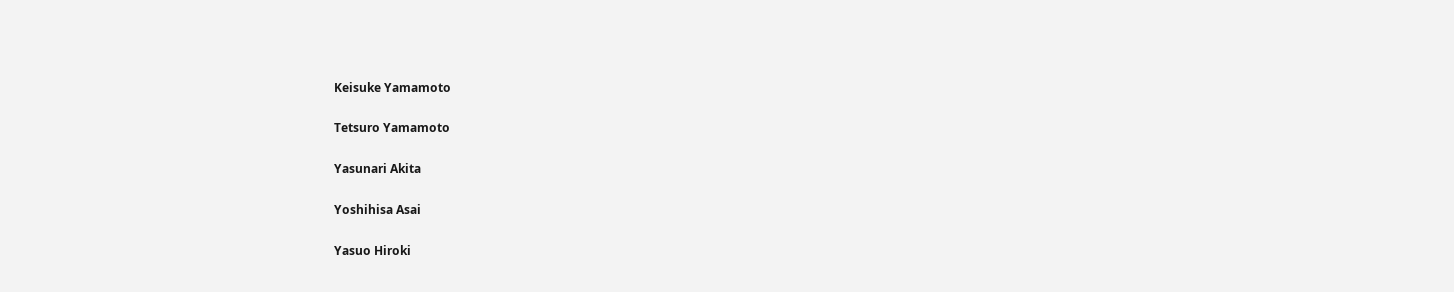Keisuke Yamamoto

Tetsuro Yamamoto

Yasunari Akita

Yoshihisa Asai

Yasuo Hiroki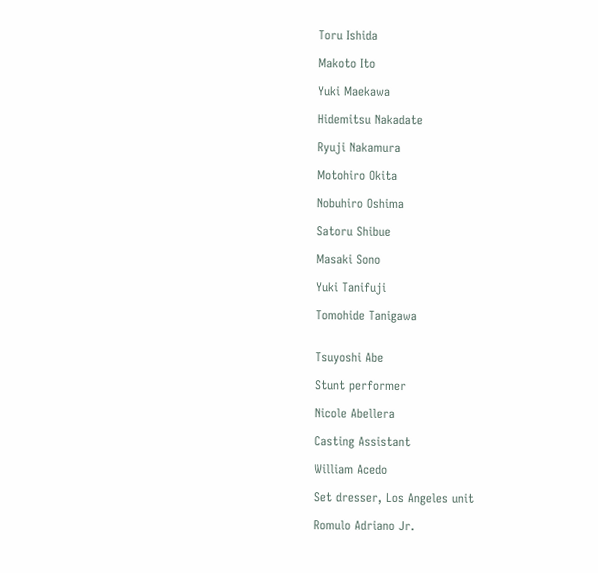Toru Ishida

Makoto Ito

Yuki Maekawa

Hidemitsu Nakadate

Ryuji Nakamura

Motohiro Okita

Nobuhiro Oshima

Satoru Shibue

Masaki Sono

Yuki Tanifuji

Tomohide Tanigawa


Tsuyoshi Abe

Stunt performer

Nicole Abellera

Casting Assistant

William Acedo

Set dresser, Los Angeles unit

Romulo Adriano Jr.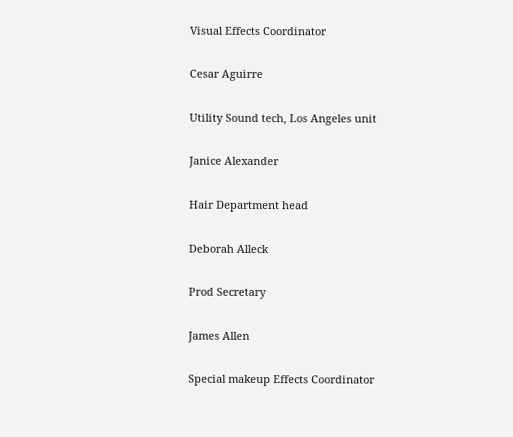Visual Effects Coordinator

Cesar Aguirre

Utility Sound tech, Los Angeles unit

Janice Alexander

Hair Department head

Deborah Alleck

Prod Secretary

James Allen

Special makeup Effects Coordinator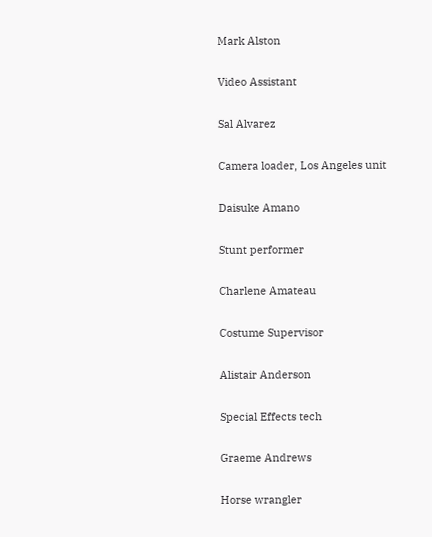Mark Alston

Video Assistant

Sal Alvarez

Camera loader, Los Angeles unit

Daisuke Amano

Stunt performer

Charlene Amateau

Costume Supervisor

Alistair Anderson

Special Effects tech

Graeme Andrews

Horse wrangler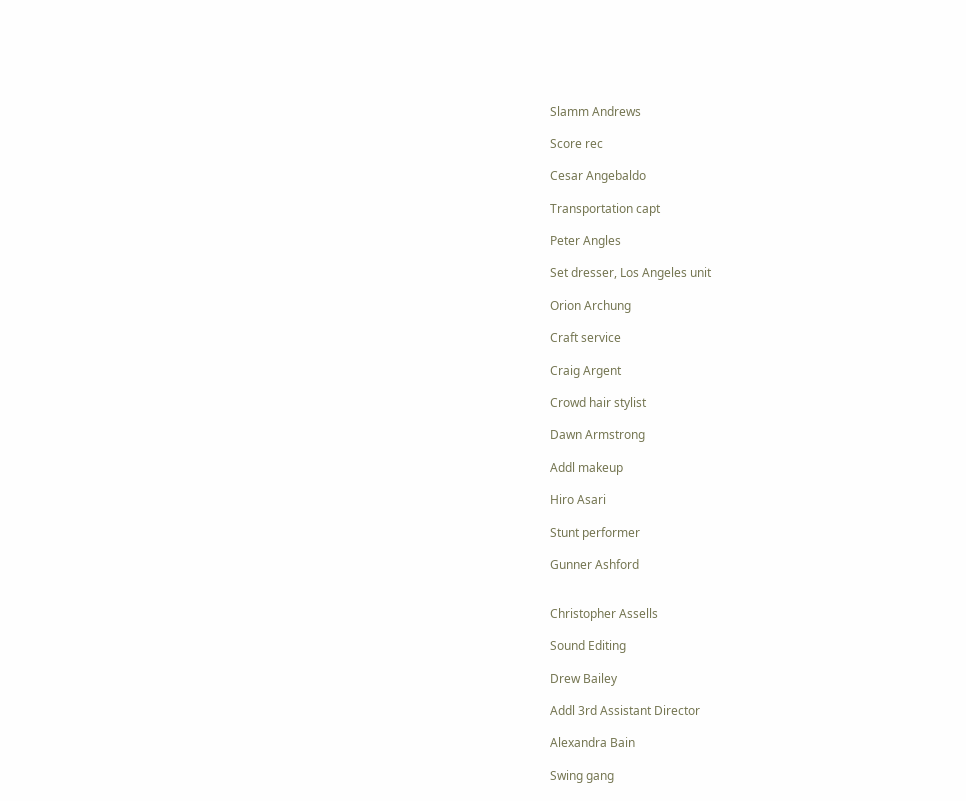Slamm Andrews

Score rec

Cesar Angebaldo

Transportation capt

Peter Angles

Set dresser, Los Angeles unit

Orion Archung

Craft service

Craig Argent

Crowd hair stylist

Dawn Armstrong

Addl makeup

Hiro Asari

Stunt performer

Gunner Ashford


Christopher Assells

Sound Editing

Drew Bailey

Addl 3rd Assistant Director

Alexandra Bain

Swing gang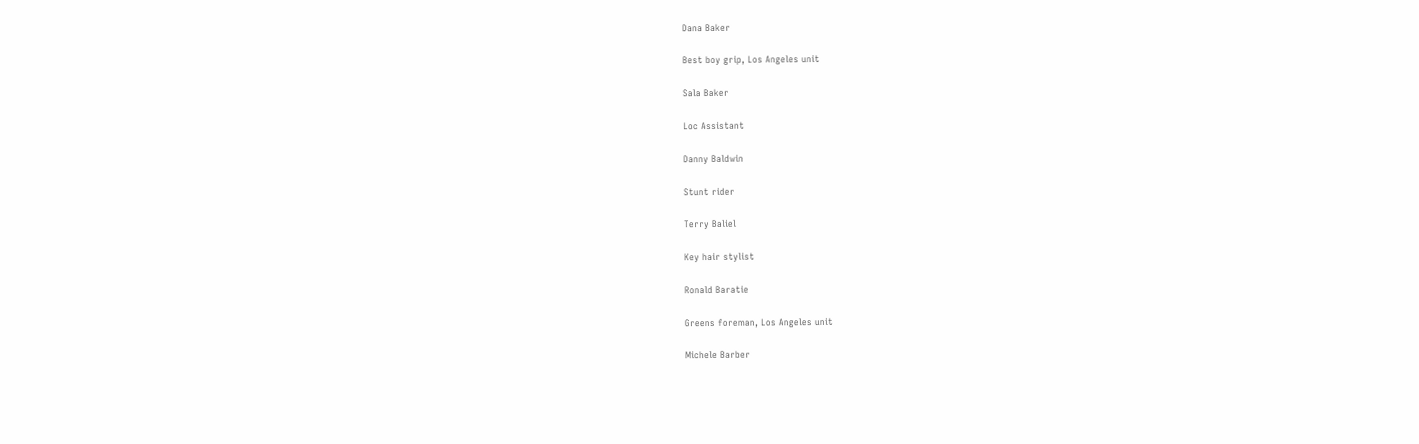Dana Baker

Best boy grip, Los Angeles unit

Sala Baker

Loc Assistant

Danny Baldwin

Stunt rider

Terry Baliel

Key hair stylist

Ronald Baratie

Greens foreman, Los Angeles unit

Michele Barber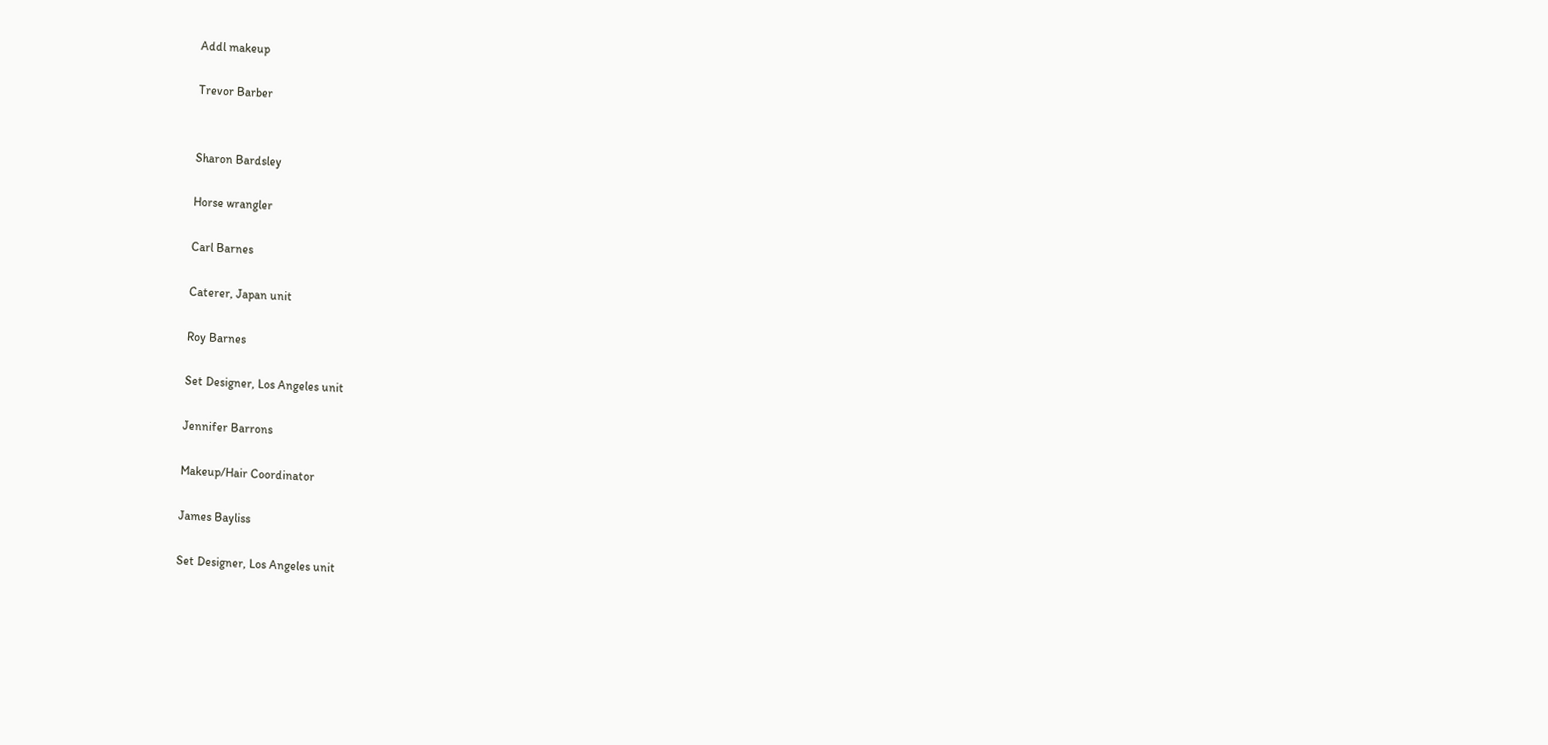Addl makeup

Trevor Barber


Sharon Bardsley

Horse wrangler

Carl Barnes

Caterer, Japan unit

Roy Barnes

Set Designer, Los Angeles unit

Jennifer Barrons

Makeup/Hair Coordinator

James Bayliss

Set Designer, Los Angeles unit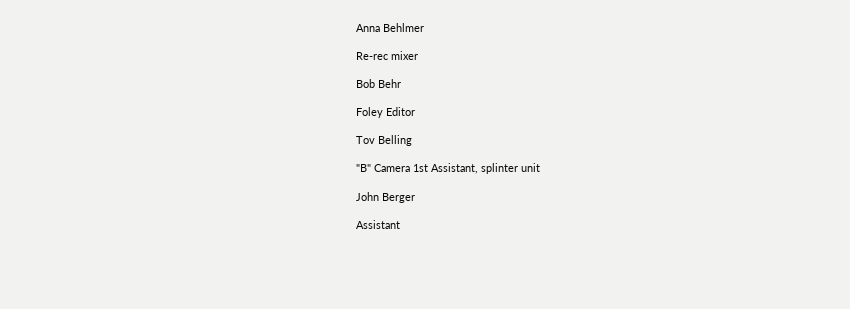Anna Behlmer

Re-rec mixer

Bob Behr

Foley Editor

Tov Belling

"B" Camera 1st Assistant, splinter unit

John Berger

Assistant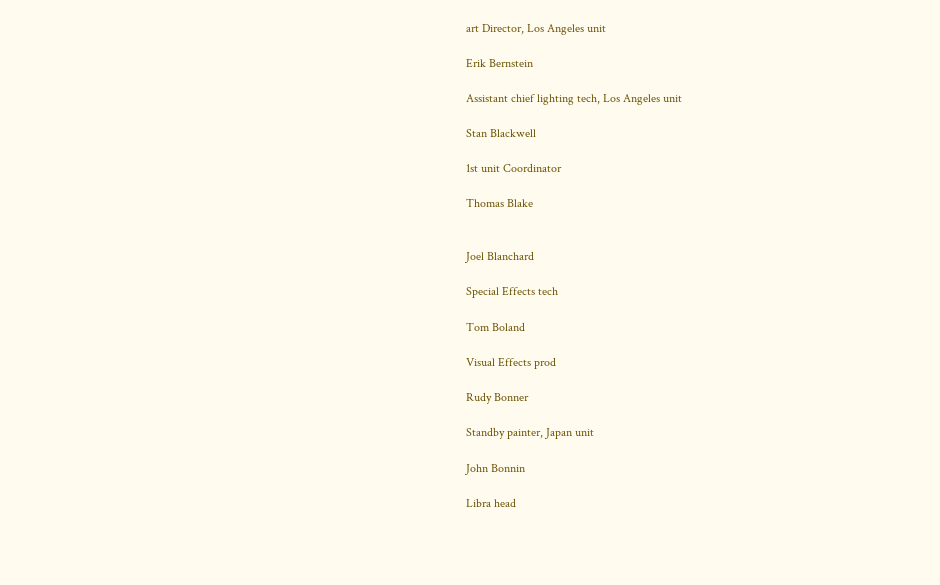art Director, Los Angeles unit

Erik Bernstein

Assistant chief lighting tech, Los Angeles unit

Stan Blackwell

1st unit Coordinator

Thomas Blake


Joel Blanchard

Special Effects tech

Tom Boland

Visual Effects prod

Rudy Bonner

Standby painter, Japan unit

John Bonnin

Libra head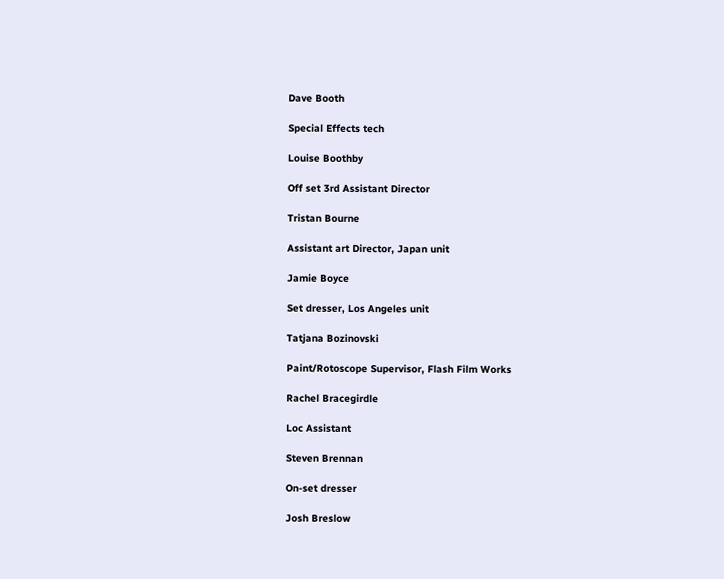Dave Booth

Special Effects tech

Louise Boothby

Off set 3rd Assistant Director

Tristan Bourne

Assistant art Director, Japan unit

Jamie Boyce

Set dresser, Los Angeles unit

Tatjana Bozinovski

Paint/Rotoscope Supervisor, Flash Film Works

Rachel Bracegirdle

Loc Assistant

Steven Brennan

On-set dresser

Josh Breslow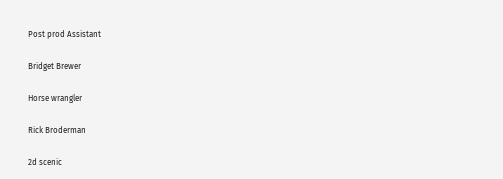Post prod Assistant

Bridget Brewer

Horse wrangler

Rick Broderman

2d scenic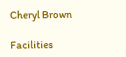Cheryl Brown

Facilities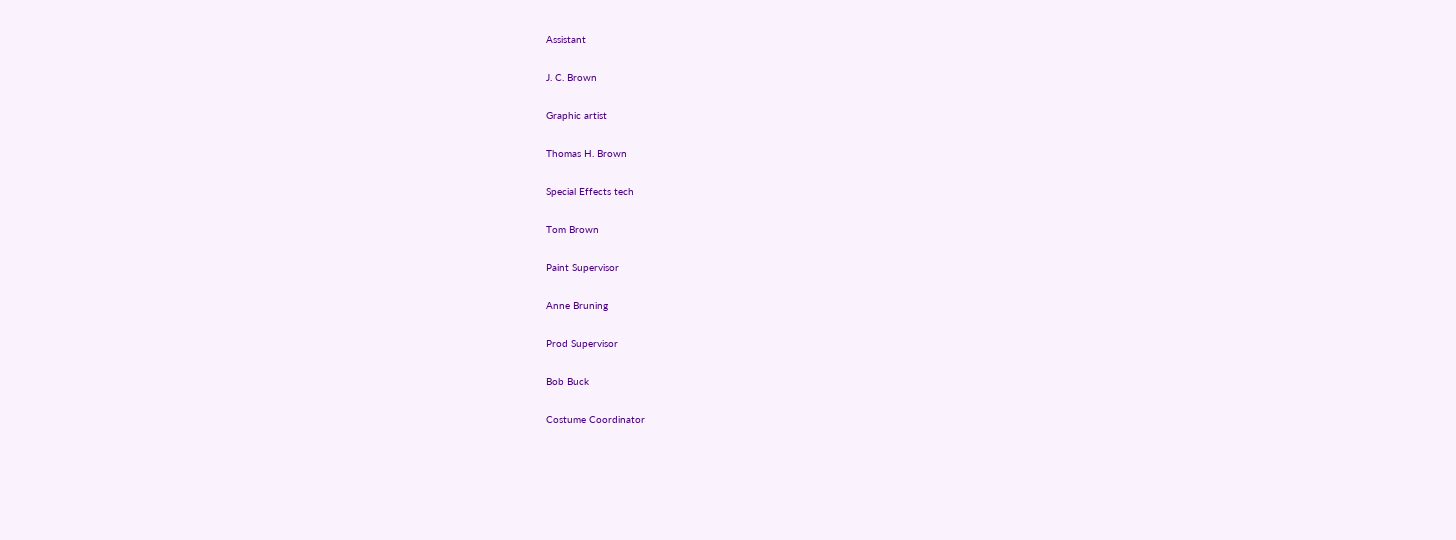Assistant

J. C. Brown

Graphic artist

Thomas H. Brown

Special Effects tech

Tom Brown

Paint Supervisor

Anne Bruning

Prod Supervisor

Bob Buck

Costume Coordinator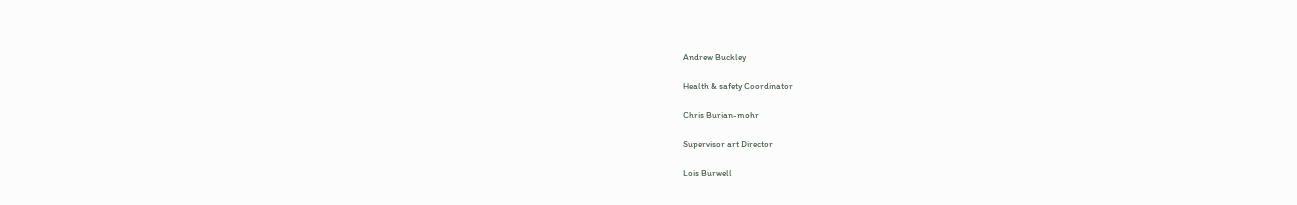Andrew Buckley

Health & safety Coordinator

Chris Burian-mohr

Supervisor art Director

Lois Burwell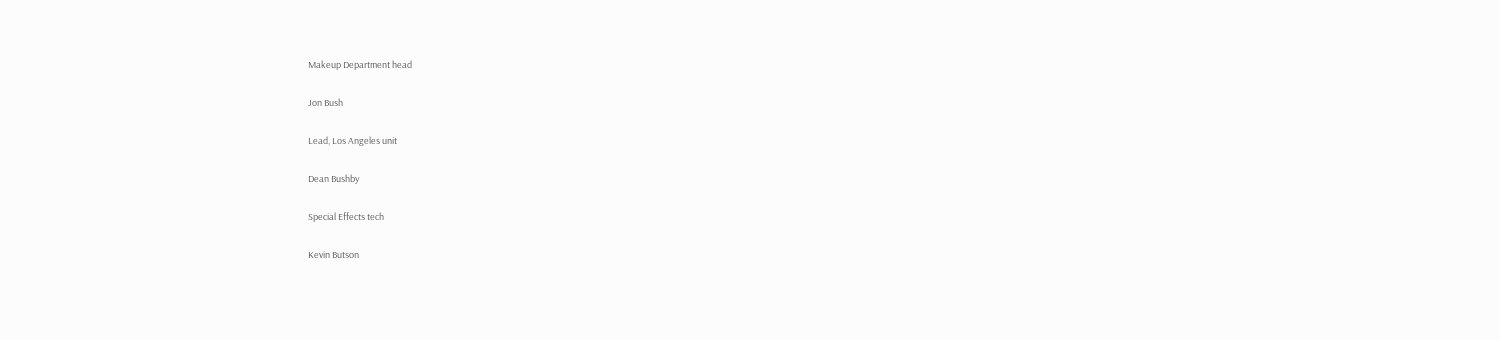Makeup Department head

Jon Bush

Lead, Los Angeles unit

Dean Bushby

Special Effects tech

Kevin Butson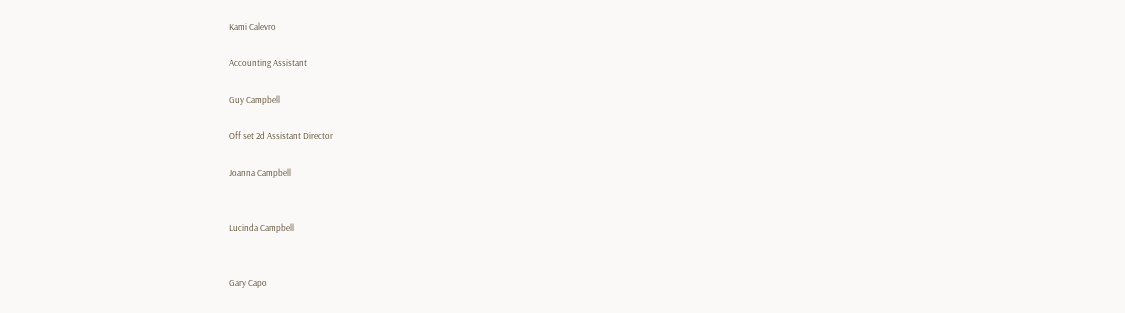Kami Calevro

Accounting Assistant

Guy Campbell

Off set 2d Assistant Director

Joanna Campbell


Lucinda Campbell


Gary Capo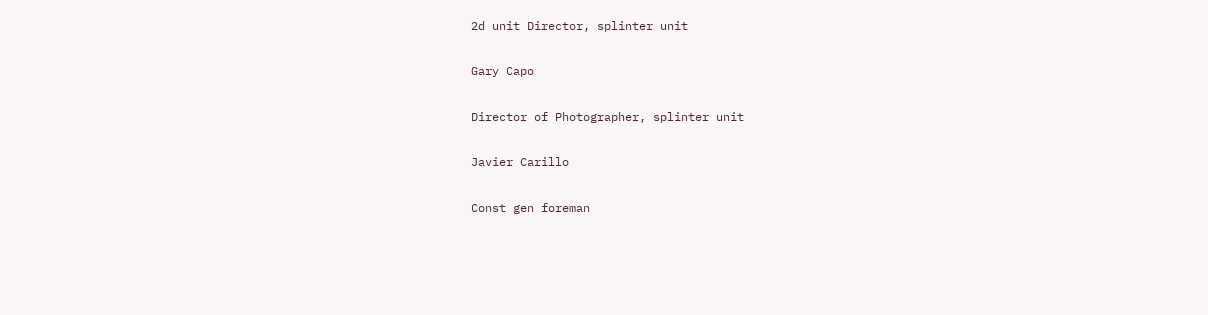2d unit Director, splinter unit

Gary Capo

Director of Photographer, splinter unit

Javier Carillo

Const gen foreman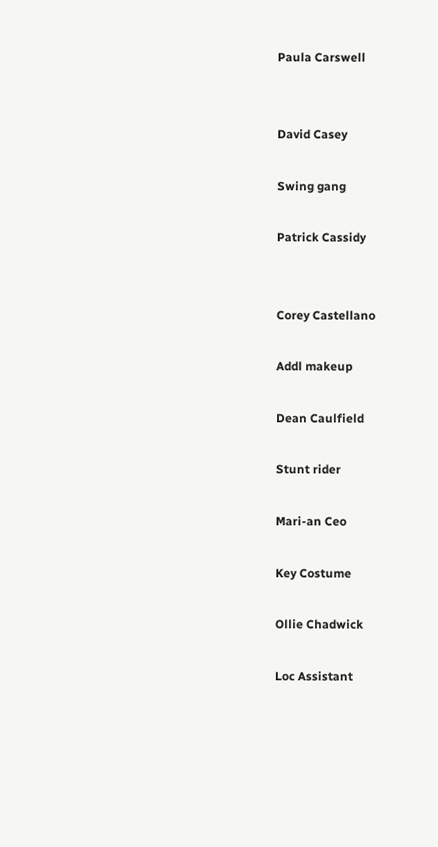Paula Carswell


David Casey

Swing gang

Patrick Cassidy


Corey Castellano

Addl makeup

Dean Caulfield

Stunt rider

Mari-an Ceo

Key Costume

Ollie Chadwick

Loc Assistant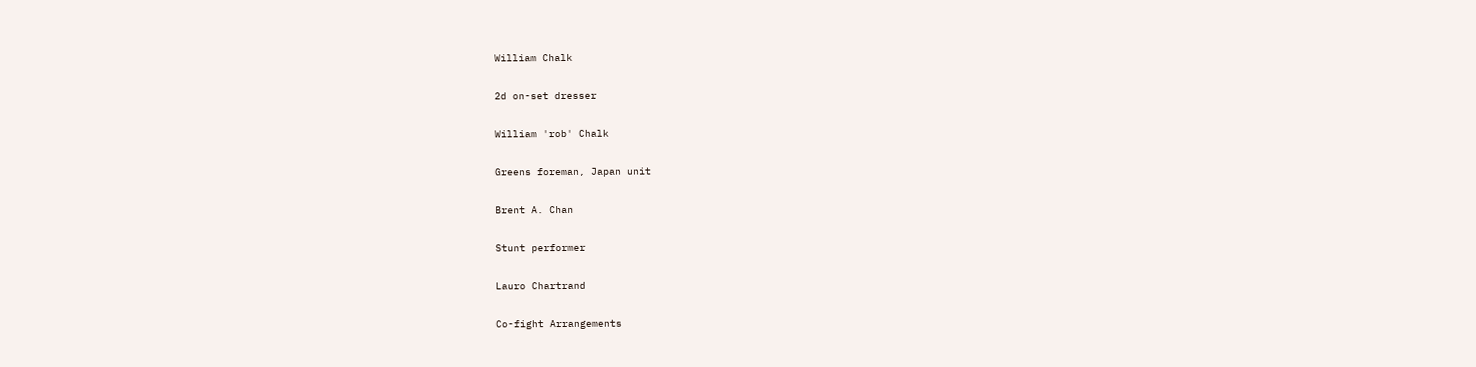William Chalk

2d on-set dresser

William 'rob' Chalk

Greens foreman, Japan unit

Brent A. Chan

Stunt performer

Lauro Chartrand

Co-fight Arrangements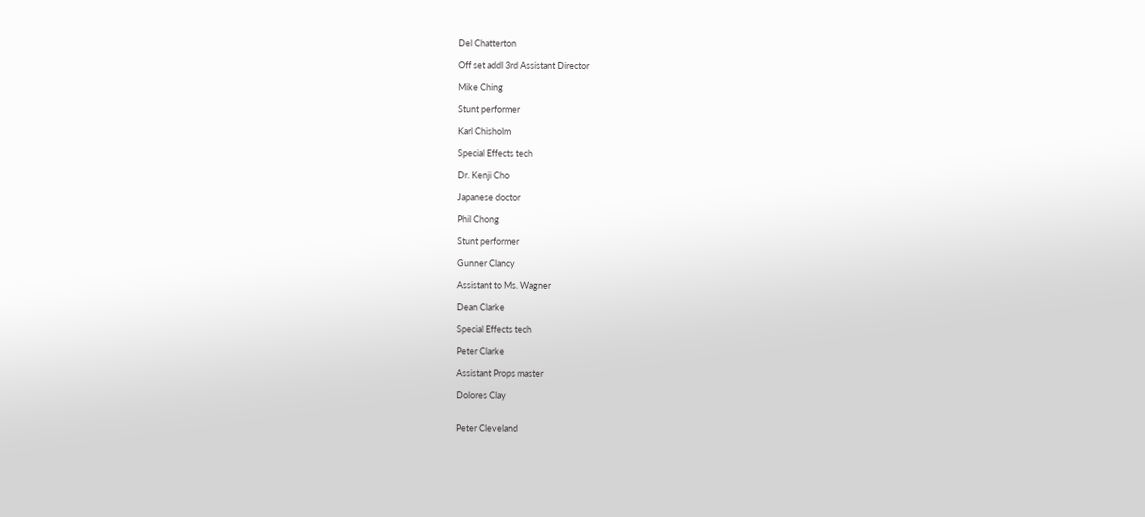Del Chatterton

Off set addl 3rd Assistant Director

Mike Ching

Stunt performer

Karl Chisholm

Special Effects tech

Dr. Kenji Cho

Japanese doctor

Phil Chong

Stunt performer

Gunner Clancy

Assistant to Ms. Wagner

Dean Clarke

Special Effects tech

Peter Clarke

Assistant Props master

Dolores Clay


Peter Cleveland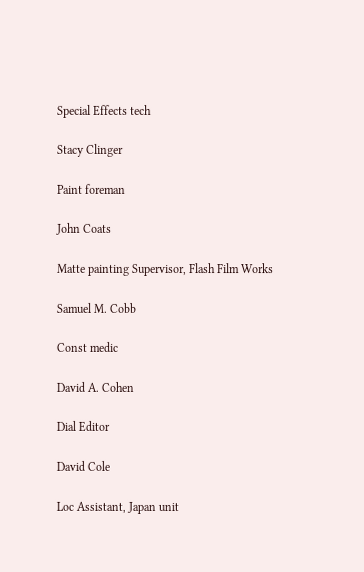Special Effects tech

Stacy Clinger

Paint foreman

John Coats

Matte painting Supervisor, Flash Film Works

Samuel M. Cobb

Const medic

David A. Cohen

Dial Editor

David Cole

Loc Assistant, Japan unit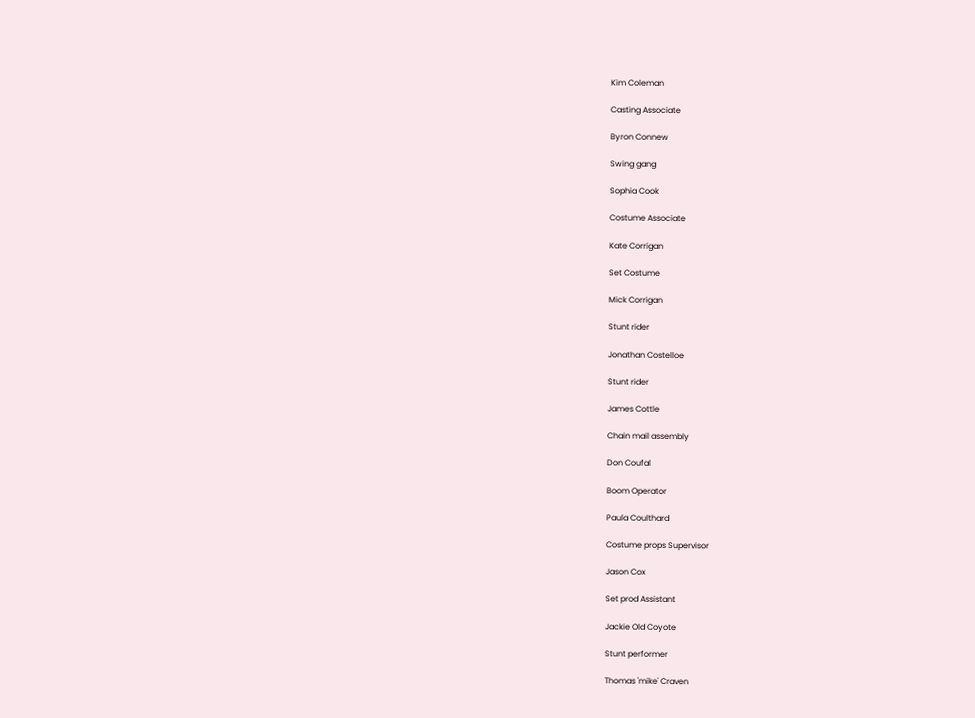Kim Coleman

Casting Associate

Byron Connew

Swing gang

Sophia Cook

Costume Associate

Kate Corrigan

Set Costume

Mick Corrigan

Stunt rider

Jonathan Costelloe

Stunt rider

James Cottle

Chain mail assembly

Don Coufal

Boom Operator

Paula Coulthard

Costume props Supervisor

Jason Cox

Set prod Assistant

Jackie Old Coyote

Stunt performer

Thomas 'mike' Craven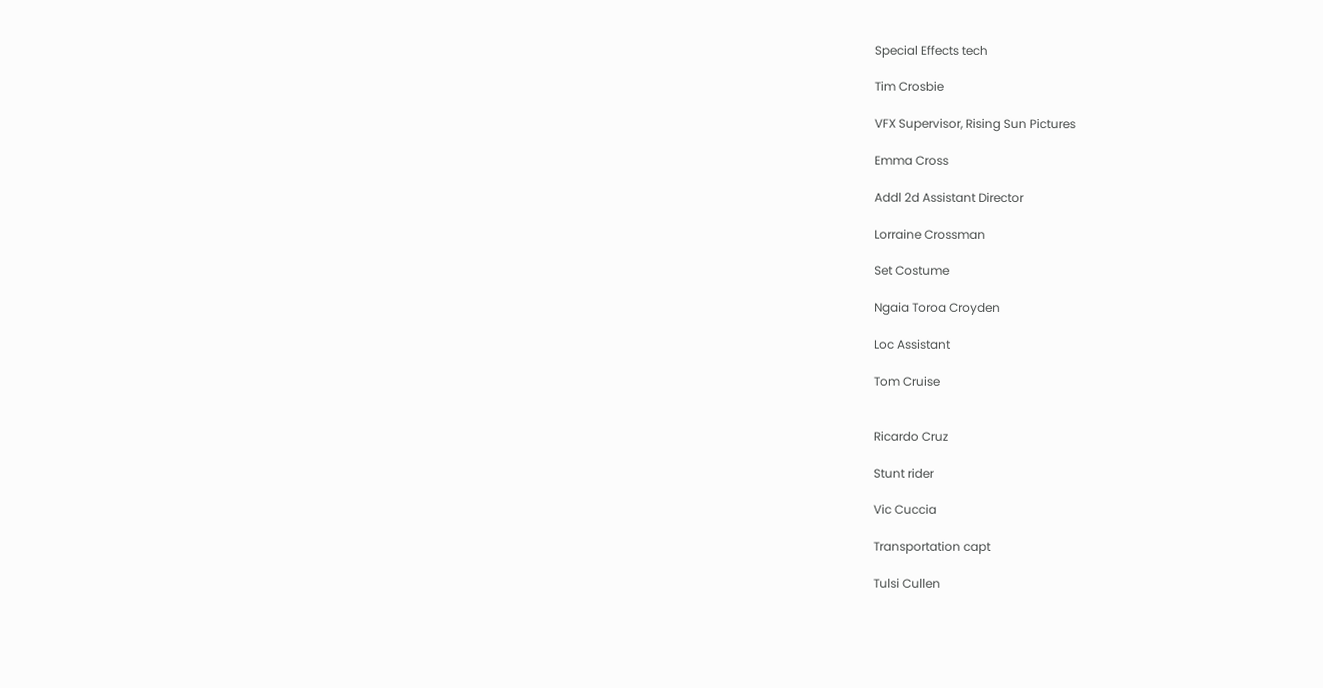Special Effects tech

Tim Crosbie

VFX Supervisor, Rising Sun Pictures

Emma Cross

Addl 2d Assistant Director

Lorraine Crossman

Set Costume

Ngaia Toroa Croyden

Loc Assistant

Tom Cruise


Ricardo Cruz

Stunt rider

Vic Cuccia

Transportation capt

Tulsi Cullen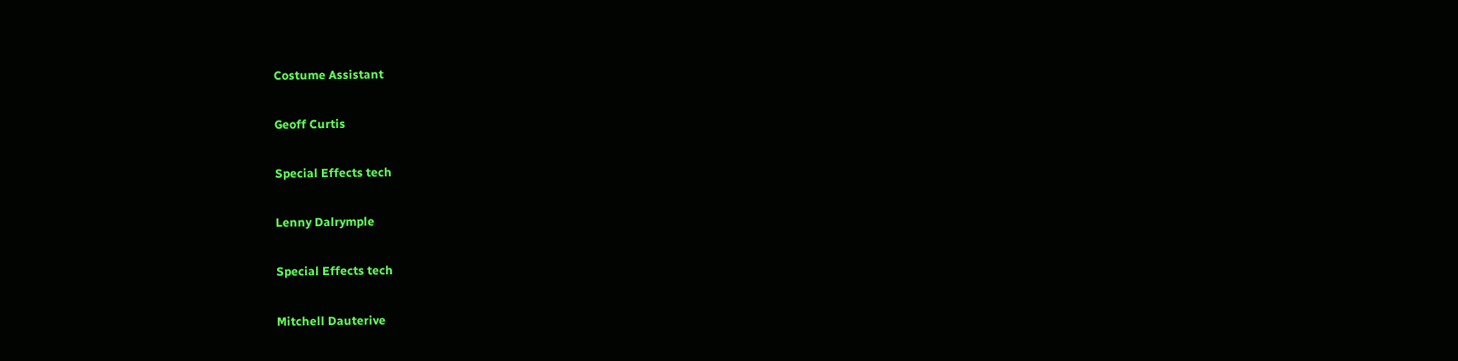Costume Assistant

Geoff Curtis

Special Effects tech

Lenny Dalrymple

Special Effects tech

Mitchell Dauterive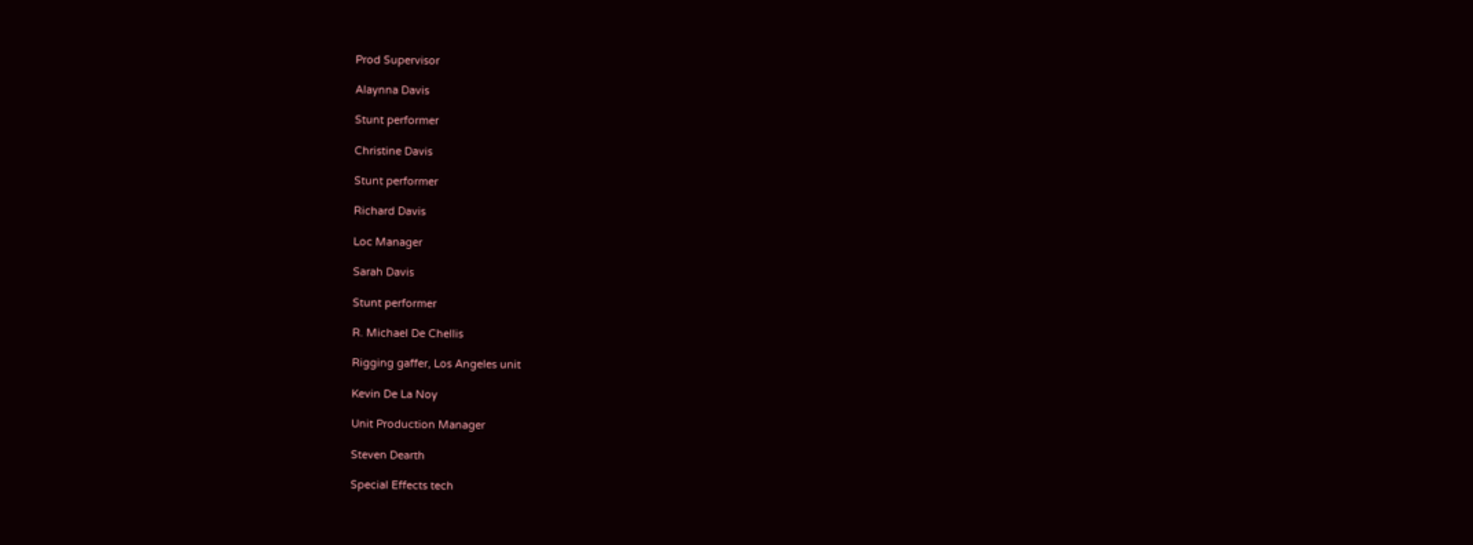Prod Supervisor

Alaynna Davis

Stunt performer

Christine Davis

Stunt performer

Richard Davis

Loc Manager

Sarah Davis

Stunt performer

R. Michael De Chellis

Rigging gaffer, Los Angeles unit

Kevin De La Noy

Unit Production Manager

Steven Dearth

Special Effects tech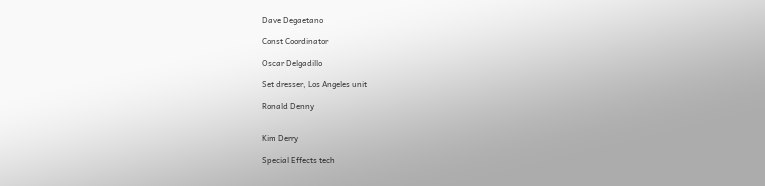Dave Degaetano

Const Coordinator

Oscar Delgadillo

Set dresser, Los Angeles unit

Ronald Denny


Kim Derry

Special Effects tech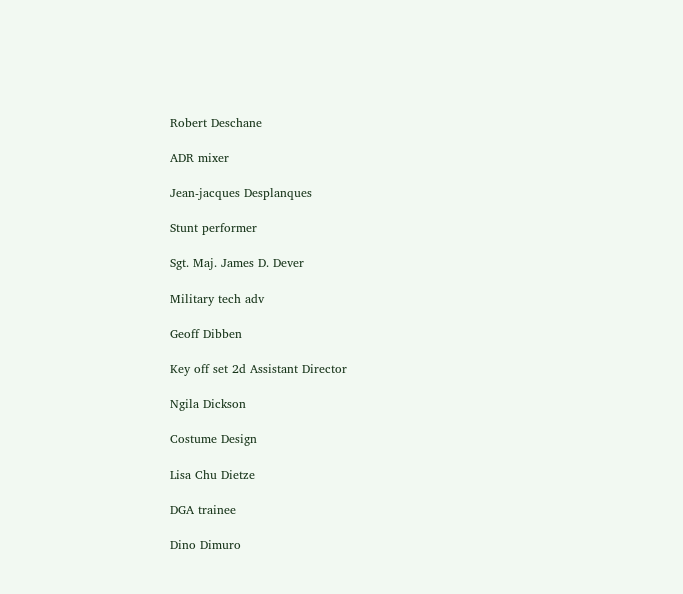Robert Deschane

ADR mixer

Jean-jacques Desplanques

Stunt performer

Sgt. Maj. James D. Dever

Military tech adv

Geoff Dibben

Key off set 2d Assistant Director

Ngila Dickson

Costume Design

Lisa Chu Dietze

DGA trainee

Dino Dimuro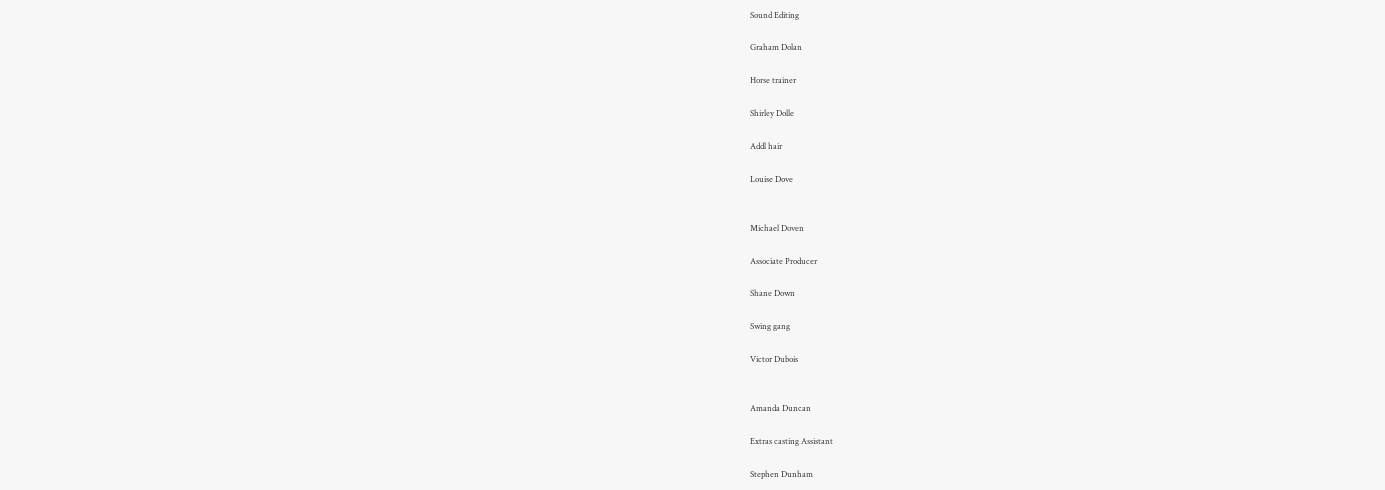Sound Editing

Graham Dolan

Horse trainer

Shirley Dolle

Addl hair

Louise Dove


Michael Doven

Associate Producer

Shane Down

Swing gang

Victor Dubois


Amanda Duncan

Extras casting Assistant

Stephen Dunham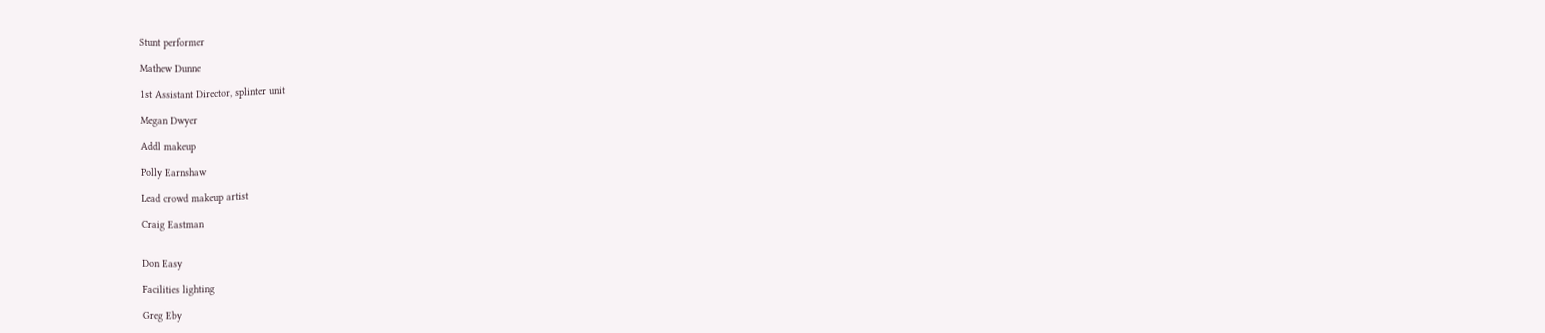Stunt performer

Mathew Dunne

1st Assistant Director, splinter unit

Megan Dwyer

Addl makeup

Polly Earnshaw

Lead crowd makeup artist

Craig Eastman


Don Easy

Facilities lighting

Greg Eby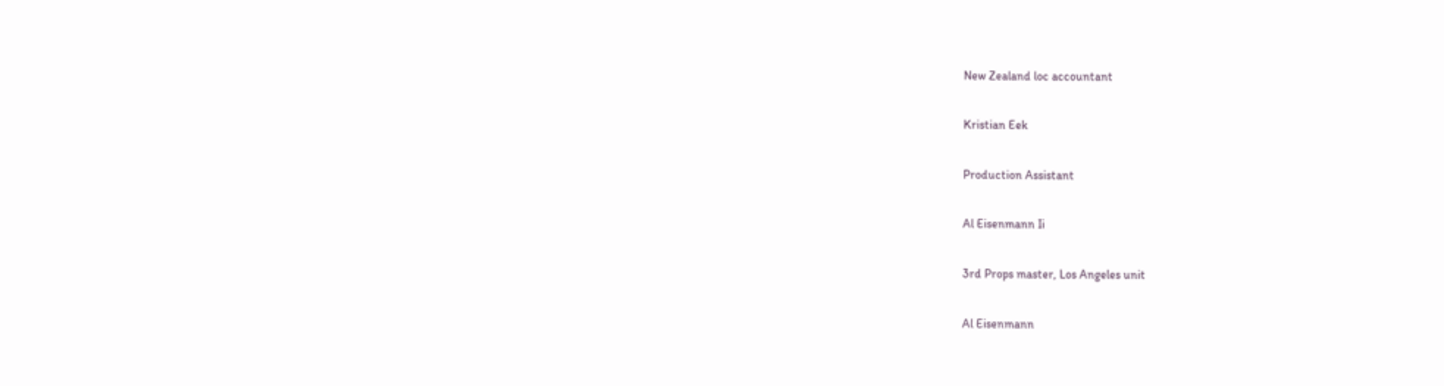New Zealand loc accountant

Kristian Eek

Production Assistant

Al Eisenmann Ii

3rd Props master, Los Angeles unit

Al Eisenmann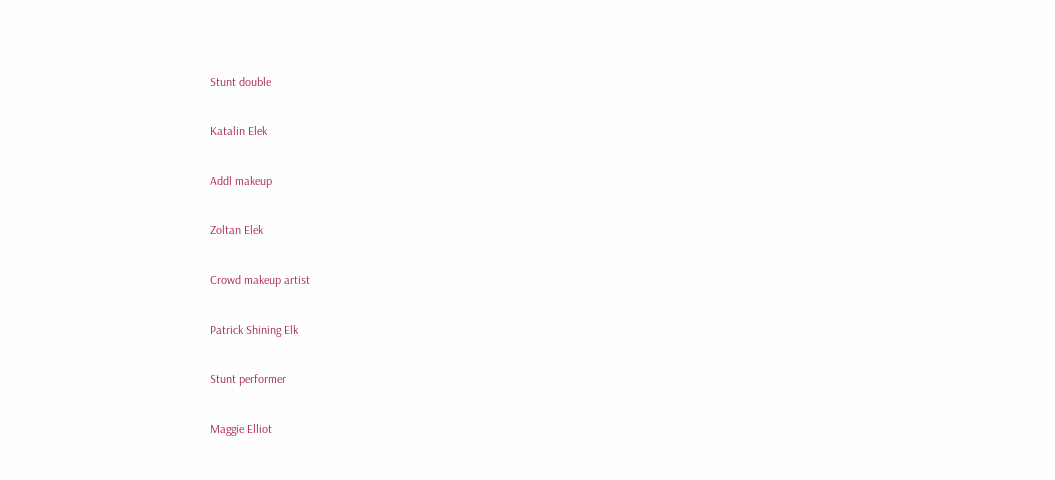Stunt double

Katalin Elek

Addl makeup

Zoltan Elek

Crowd makeup artist

Patrick Shining Elk

Stunt performer

Maggie Elliot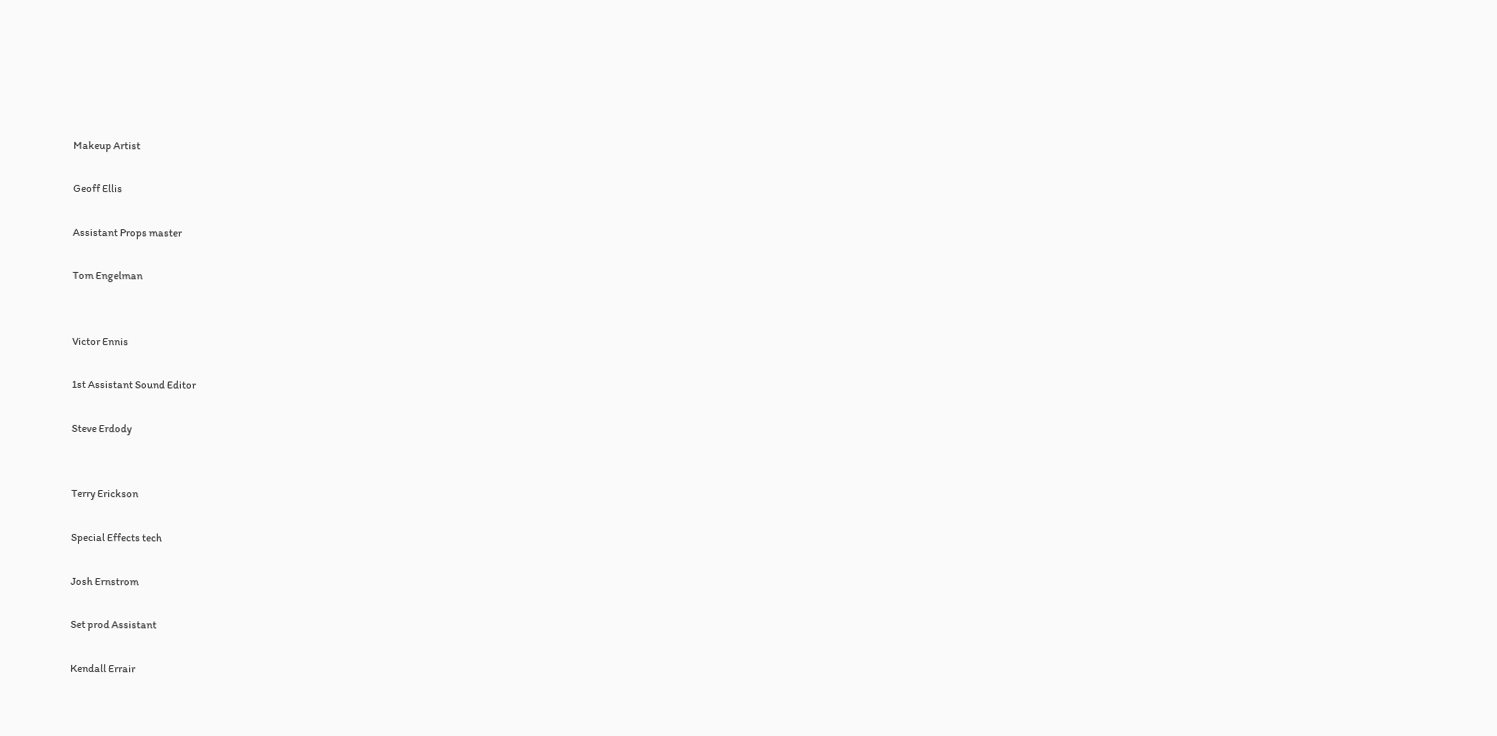Makeup Artist

Geoff Ellis

Assistant Props master

Tom Engelman


Victor Ennis

1st Assistant Sound Editor

Steve Erdody


Terry Erickson

Special Effects tech

Josh Ernstrom

Set prod Assistant

Kendall Errair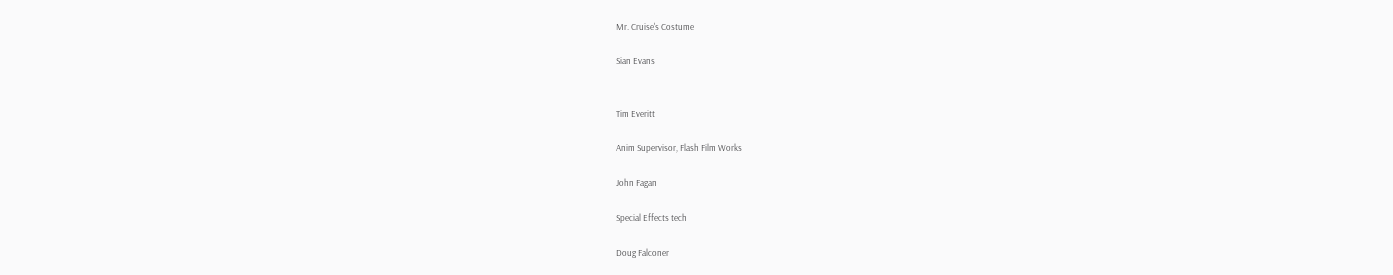Mr. Cruise's Costume

Sian Evans


Tim Everitt

Anim Supervisor, Flash Film Works

John Fagan

Special Effects tech

Doug Falconer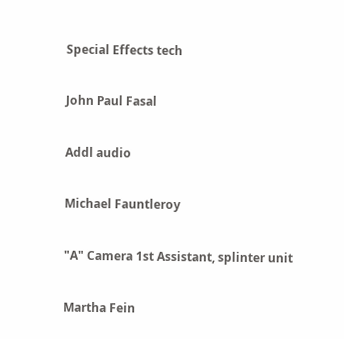Special Effects tech

John Paul Fasal

Addl audio

Michael Fauntleroy

"A" Camera 1st Assistant, splinter unit

Martha Fein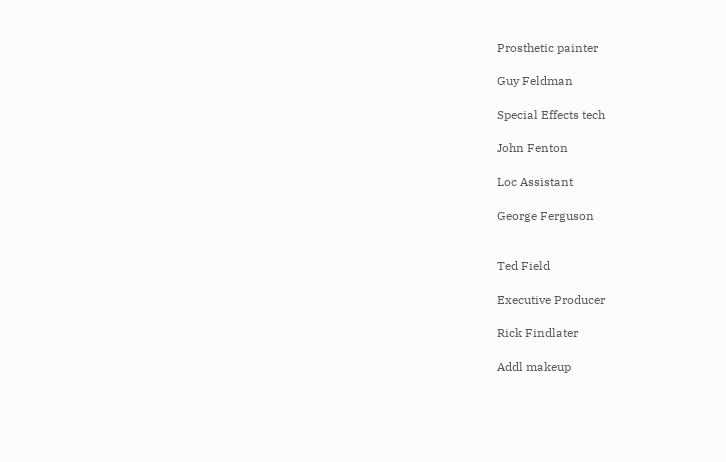Prosthetic painter

Guy Feldman

Special Effects tech

John Fenton

Loc Assistant

George Ferguson


Ted Field

Executive Producer

Rick Findlater

Addl makeup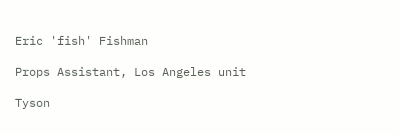Eric 'fish' Fishman

Props Assistant, Los Angeles unit

Tyson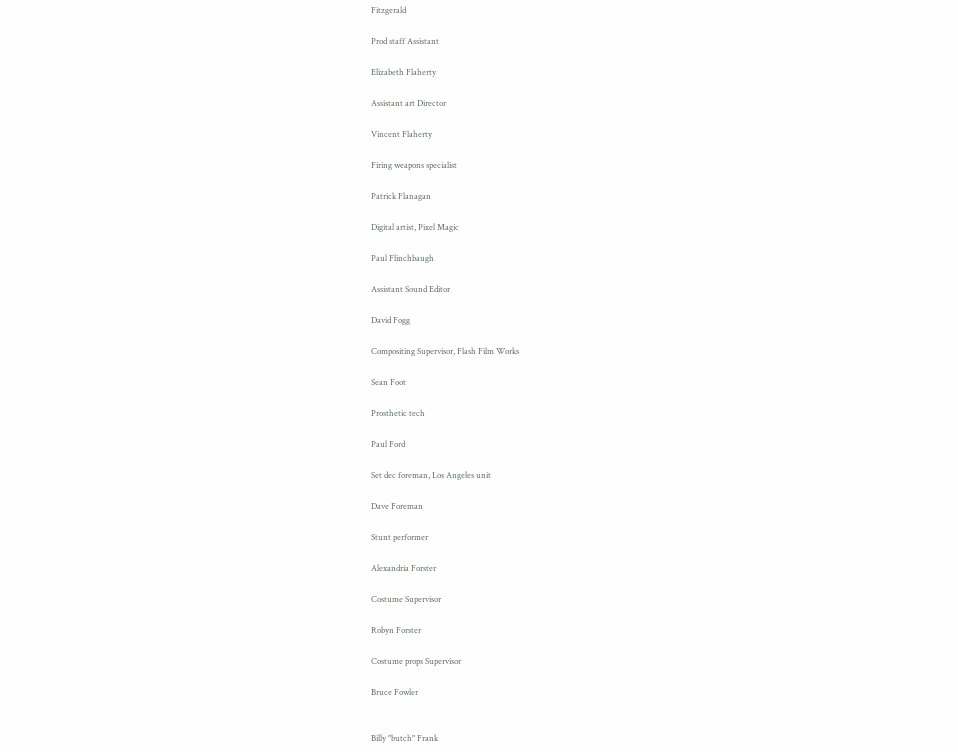Fitzgerald

Prod staff Assistant

Elizabeth Flaherty

Assistant art Director

Vincent Flaherty

Firing weapons specialist

Patrick Flanagan

Digital artist, Pixel Magic

Paul Flinchbaugh

Assistant Sound Editor

David Fogg

Compositing Supervisor, Flash Film Works

Sean Foot

Prosthetic tech

Paul Ford

Set dec foreman, Los Angeles unit

Dave Foreman

Stunt performer

Alexandria Forster

Costume Supervisor

Robyn Forster

Costume props Supervisor

Bruce Fowler


Billy "butch" Frank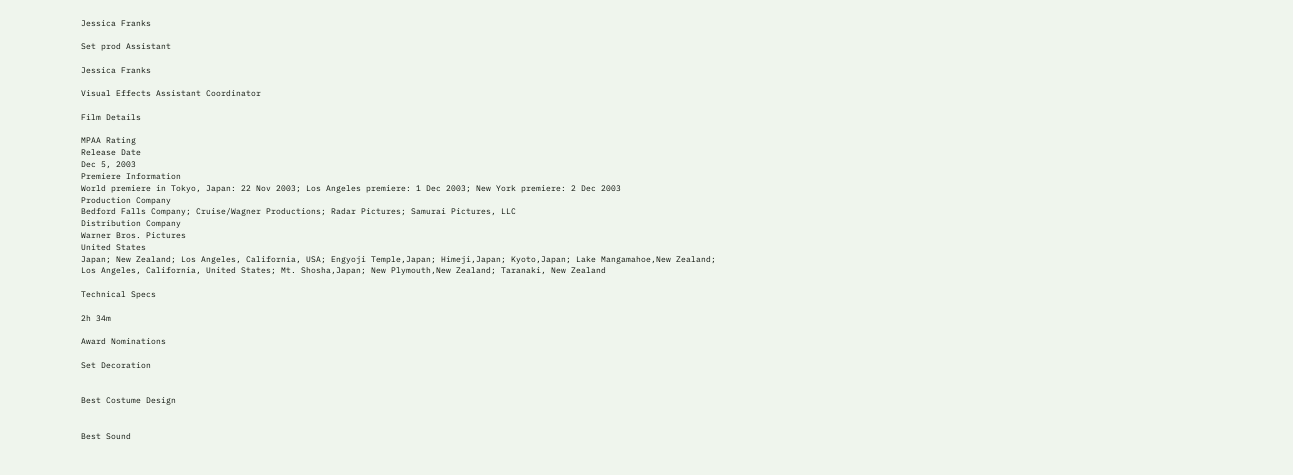Jessica Franks

Set prod Assistant

Jessica Franks

Visual Effects Assistant Coordinator

Film Details

MPAA Rating
Release Date
Dec 5, 2003
Premiere Information
World premiere in Tokyo, Japan: 22 Nov 2003; Los Angeles premiere: 1 Dec 2003; New York premiere: 2 Dec 2003
Production Company
Bedford Falls Company; Cruise/Wagner Productions; Radar Pictures; Samurai Pictures, LLC
Distribution Company
Warner Bros. Pictures
United States
Japan; New Zealand; Los Angeles, California, USA; Engyoji Temple,Japan; Himeji,Japan; Kyoto,Japan; Lake Mangamahoe,New Zealand; Los Angeles, California, United States; Mt. Shosha,Japan; New Plymouth,New Zealand; Taranaki, New Zealand

Technical Specs

2h 34m

Award Nominations

Set Decoration


Best Costume Design


Best Sound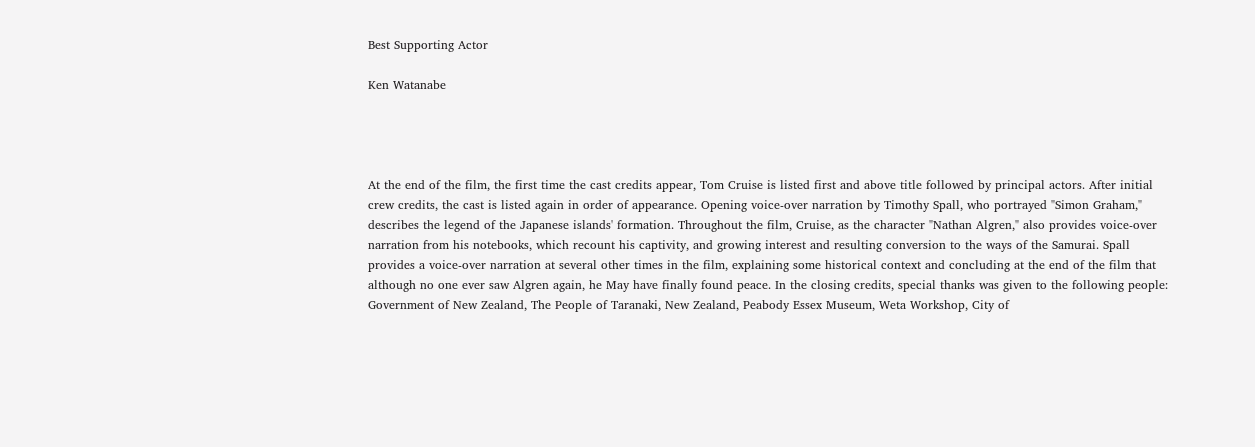Best Supporting Actor

Ken Watanabe




At the end of the film, the first time the cast credits appear, Tom Cruise is listed first and above title followed by principal actors. After initial crew credits, the cast is listed again in order of appearance. Opening voice-over narration by Timothy Spall, who portrayed "Simon Graham," describes the legend of the Japanese islands' formation. Throughout the film, Cruise, as the character "Nathan Algren," also provides voice-over narration from his notebooks, which recount his captivity, and growing interest and resulting conversion to the ways of the Samurai. Spall provides a voice-over narration at several other times in the film, explaining some historical context and concluding at the end of the film that although no one ever saw Algren again, he May have finally found peace. In the closing credits, special thanks was given to the following people: Government of New Zealand, The People of Taranaki, New Zealand, Peabody Essex Museum, Weta Workshop, City of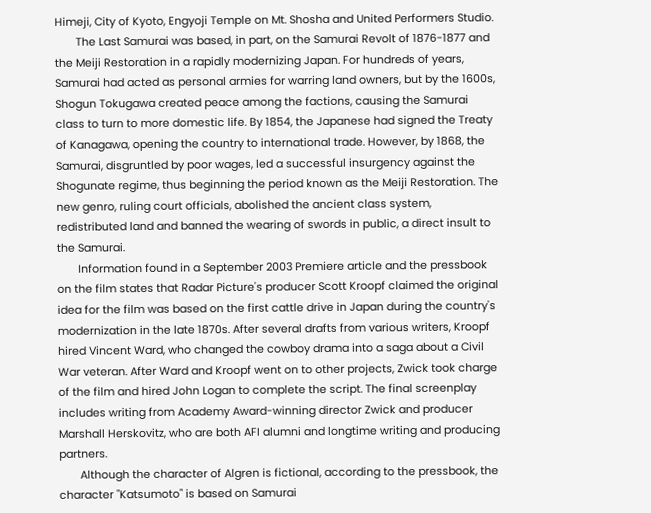Himeji, City of Kyoto, Engyoji Temple on Mt. Shosha and United Performers Studio.
       The Last Samurai was based, in part, on the Samurai Revolt of 1876-1877 and the Meiji Restoration in a rapidly modernizing Japan. For hundreds of years, Samurai had acted as personal armies for warring land owners, but by the 1600s, Shogun Tokugawa created peace among the factions, causing the Samurai class to turn to more domestic life. By 1854, the Japanese had signed the Treaty of Kanagawa, opening the country to international trade. However, by 1868, the Samurai, disgruntled by poor wages, led a successful insurgency against the Shogunate regime, thus beginning the period known as the Meiji Restoration. The new genro, ruling court officials, abolished the ancient class system, redistributed land and banned the wearing of swords in public, a direct insult to the Samurai.
       Information found in a September 2003 Premiere article and the pressbook on the film states that Radar Picture's producer Scott Kroopf claimed the original idea for the film was based on the first cattle drive in Japan during the country's modernization in the late 1870s. After several drafts from various writers, Kroopf hired Vincent Ward, who changed the cowboy drama into a saga about a Civil War veteran. After Ward and Kroopf went on to other projects, Zwick took charge of the film and hired John Logan to complete the script. The final screenplay includes writing from Academy Award-winning director Zwick and producer Marshall Herskovitz, who are both AFI alumni and longtime writing and producing partners.
       Although the character of Algren is fictional, according to the pressbook, the character "Katsumoto" is based on Samurai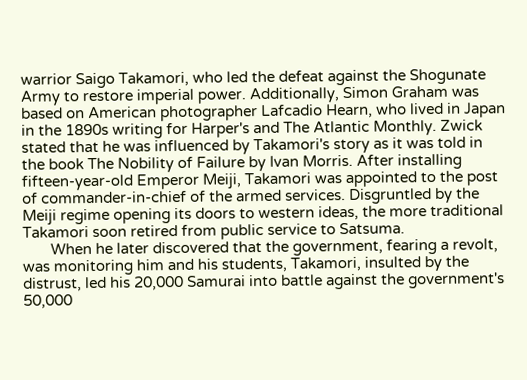warrior Saigo Takamori, who led the defeat against the Shogunate Army to restore imperial power. Additionally, Simon Graham was based on American photographer Lafcadio Hearn, who lived in Japan in the 1890s writing for Harper's and The Atlantic Monthly. Zwick stated that he was influenced by Takamori's story as it was told in the book The Nobility of Failure by Ivan Morris. After installing fifteen-year-old Emperor Meiji, Takamori was appointed to the post of commander-in-chief of the armed services. Disgruntled by the Meiji regime opening its doors to western ideas, the more traditional Takamori soon retired from public service to Satsuma.
       When he later discovered that the government, fearing a revolt, was monitoring him and his students, Takamori, insulted by the distrust, led his 20,000 Samurai into battle against the government's 50,000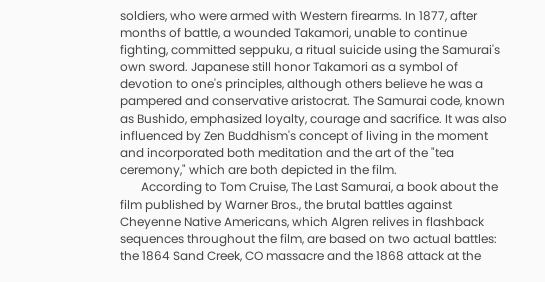soldiers, who were armed with Western firearms. In 1877, after months of battle, a wounded Takamori, unable to continue fighting, committed seppuku, a ritual suicide using the Samurai's own sword. Japanese still honor Takamori as a symbol of devotion to one's principles, although others believe he was a pampered and conservative aristocrat. The Samurai code, known as Bushido, emphasized loyalty, courage and sacrifice. It was also influenced by Zen Buddhism's concept of living in the moment and incorporated both meditation and the art of the "tea ceremony," which are both depicted in the film.
       According to Tom Cruise, The Last Samurai, a book about the film published by Warner Bros., the brutal battles against Cheyenne Native Americans, which Algren relives in flashback sequences throughout the film, are based on two actual battles: the 1864 Sand Creek, CO massacre and the 1868 attack at the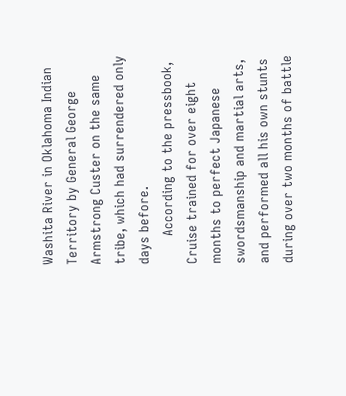Washita River in Oklahoma Indian Territory by General George Armstrong Custer on the same tribe, which had surrendered only days before.
       According to the pressbook, Cruise trained for over eight months to perfect Japanese swordsmanship and martial arts, and performed all his own stunts during over two months of battle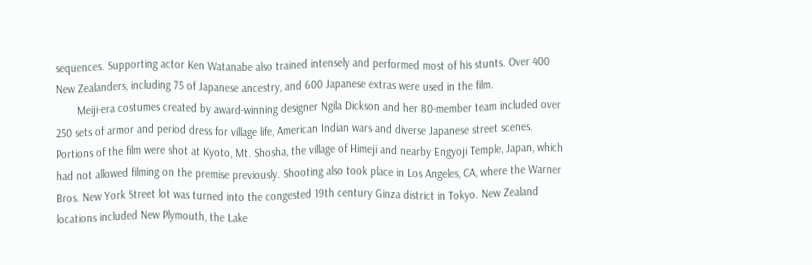sequences. Supporting actor Ken Watanabe also trained intensely and performed most of his stunts. Over 400 New Zealanders, including 75 of Japanese ancestry, and 600 Japanese extras were used in the film.
       Meiji-era costumes created by award-winning designer Ngila Dickson and her 80-member team included over 250 sets of armor and period dress for village life, American Indian wars and diverse Japanese street scenes. Portions of the film were shot at Kyoto, Mt. Shosha, the village of Himeji and nearby Engyoji Temple, Japan, which had not allowed filming on the premise previously. Shooting also took place in Los Angeles, CA, where the Warner Bros. New York Street lot was turned into the congested 19th century Ginza district in Tokyo. New Zealand locations included New Plymouth, the Lake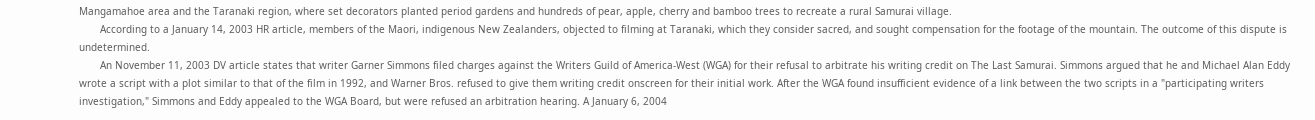Mangamahoe area and the Taranaki region, where set decorators planted period gardens and hundreds of pear, apple, cherry and bamboo trees to recreate a rural Samurai village.
       According to a January 14, 2003 HR article, members of the Maori, indigenous New Zealanders, objected to filming at Taranaki, which they consider sacred, and sought compensation for the footage of the mountain. The outcome of this dispute is undetermined.
       An November 11, 2003 DV article states that writer Garner Simmons filed charges against the Writers Guild of America-West (WGA) for their refusal to arbitrate his writing credit on The Last Samurai. Simmons argued that he and Michael Alan Eddy wrote a script with a plot similar to that of the film in 1992, and Warner Bros. refused to give them writing credit onscreen for their initial work. After the WGA found insufficient evidence of a link between the two scripts in a "participating writers investigation," Simmons and Eddy appealed to the WGA Board, but were refused an arbitration hearing. A January 6, 2004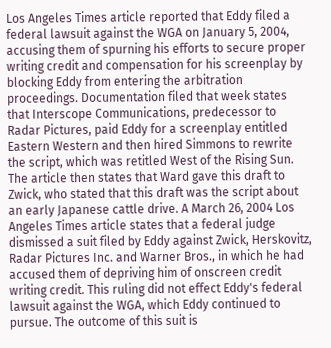Los Angeles Times article reported that Eddy filed a federal lawsuit against the WGA on January 5, 2004, accusing them of spurning his efforts to secure proper writing credit and compensation for his screenplay by blocking Eddy from entering the arbitration proceedings. Documentation filed that week states that Interscope Communications, predecessor to Radar Pictures, paid Eddy for a screenplay entitled Eastern Western and then hired Simmons to rewrite the script, which was retitled West of the Rising Sun. The article then states that Ward gave this draft to Zwick, who stated that this draft was the script about an early Japanese cattle drive. A March 26, 2004 Los Angeles Times article states that a federal judge dismissed a suit filed by Eddy against Zwick, Herskovitz, Radar Pictures Inc. and Warner Bros., in which he had accused them of depriving him of onscreen credit writing credit. This ruling did not effect Eddy's federal lawsuit against the WGA, which Eddy continued to pursue. The outcome of this suit is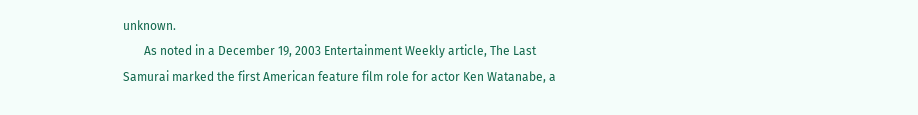unknown.
       As noted in a December 19, 2003 Entertainment Weekly article, The Last Samurai marked the first American feature film role for actor Ken Watanabe, a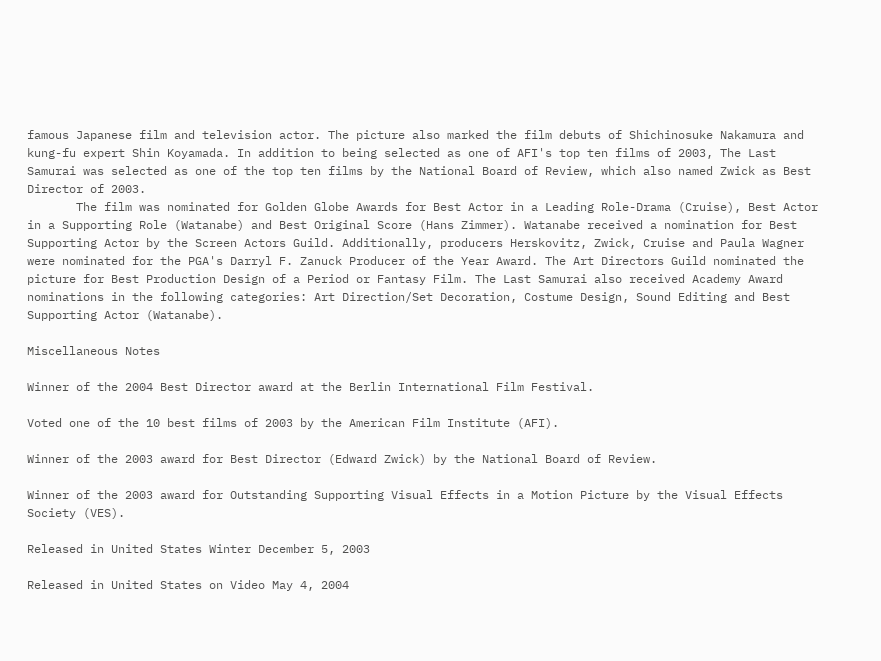famous Japanese film and television actor. The picture also marked the film debuts of Shichinosuke Nakamura and kung-fu expert Shin Koyamada. In addition to being selected as one of AFI's top ten films of 2003, The Last Samurai was selected as one of the top ten films by the National Board of Review, which also named Zwick as Best Director of 2003.
       The film was nominated for Golden Globe Awards for Best Actor in a Leading Role-Drama (Cruise), Best Actor in a Supporting Role (Watanabe) and Best Original Score (Hans Zimmer). Watanabe received a nomination for Best Supporting Actor by the Screen Actors Guild. Additionally, producers Herskovitz, Zwick, Cruise and Paula Wagner were nominated for the PGA's Darryl F. Zanuck Producer of the Year Award. The Art Directors Guild nominated the picture for Best Production Design of a Period or Fantasy Film. The Last Samurai also received Academy Award nominations in the following categories: Art Direction/Set Decoration, Costume Design, Sound Editing and Best Supporting Actor (Watanabe).

Miscellaneous Notes

Winner of the 2004 Best Director award at the Berlin International Film Festival.

Voted one of the 10 best films of 2003 by the American Film Institute (AFI).

Winner of the 2003 award for Best Director (Edward Zwick) by the National Board of Review.

Winner of the 2003 award for Outstanding Supporting Visual Effects in a Motion Picture by the Visual Effects Society (VES).

Released in United States Winter December 5, 2003

Released in United States on Video May 4, 2004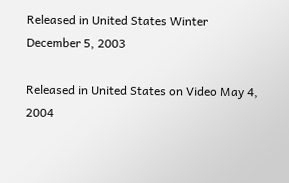Released in United States Winter December 5, 2003

Released in United States on Video May 4, 2004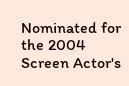Nominated for the 2004 Screen Actor's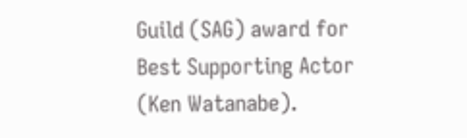Guild (SAG) award for Best Supporting Actor (Ken Watanabe).